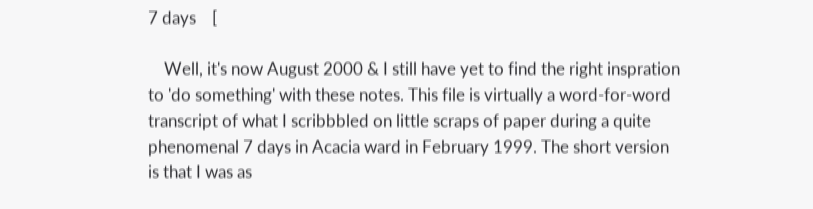7 days    [

    Well, it's now August 2000 & I still have yet to find the right inspration to 'do something' with these notes. This file is virtually a word-for-word transcript of what I scribbbled on little scraps of paper during a quite phenomenal 7 days in Acacia ward in February 1999. The short version is that I was as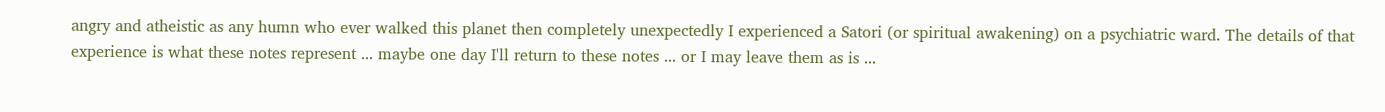angry and atheistic as any humn who ever walked this planet then completely unexpectedly I experienced a Satori (or spiritual awakening) on a psychiatric ward. The details of that experience is what these notes represent ... maybe one day I'll return to these notes ... or I may leave them as is ...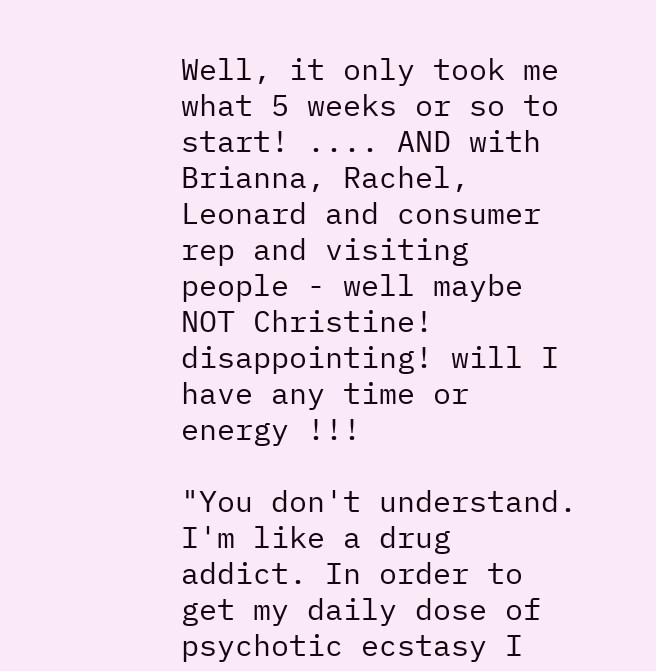Well, it only took me what 5 weeks or so to start! .... AND with Brianna, Rachel, Leonard and consumer rep and visiting people - well maybe NOT Christine! disappointing! will I have any time or energy !!!

"You don't understand. I'm like a drug addict. In order to get my daily dose of psychotic ecstasy I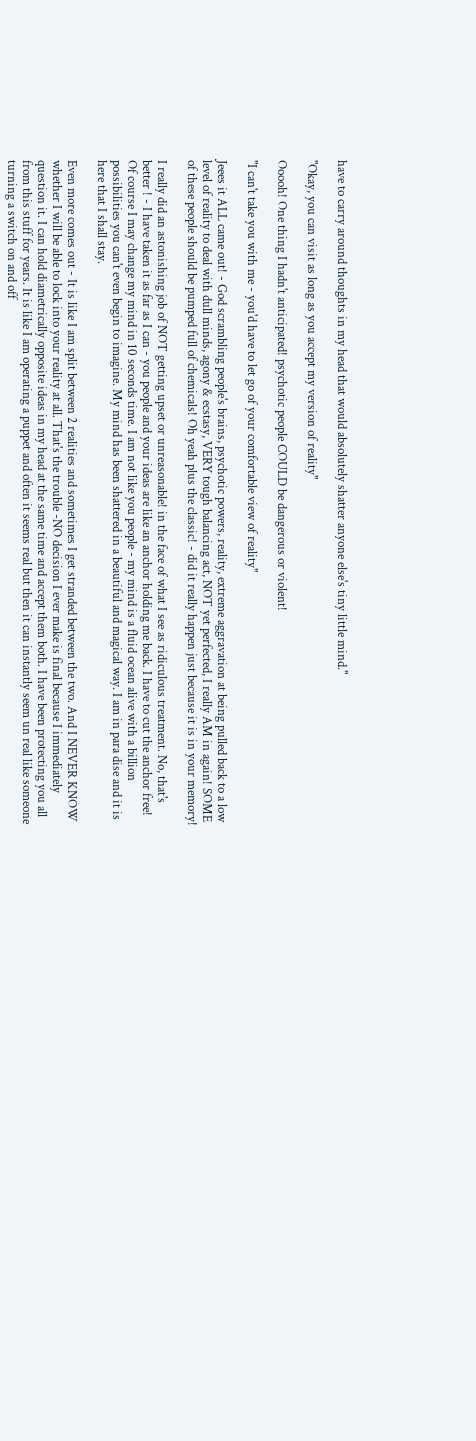have to carry around thoughts in my head that would absolutely shatter anyone else's tiny little mind."

"Okay, you can visit as long as you accept my version of reality"

Ooooh! One thing I hadn't anticipated! psychotic people COULD be dangerous or violent!

"I can't take you with me - you'd have to let go of your comfortable view of reality"

Jeees it ALL came out! - God scrambling people's brains, psychotic powers, reality, extreme aggravation at being pulled back to a low level of reality to deal with dull minds, agony & ecstasy, VERY tough balancing act, NOT yet perfected, I really AM in again! SOME of these people should be pumped full of chemicals! Oh yeah plus the classic! - did it really happen just because it is in your memory!

I really did an astonishing job of NOT getting upset or unreasonable! in the face of what I see as ridiculous treatment. No, that's better ! - I have taken it as far as I can - you people and your ideas are like an anchor holding me back. I have to cut the anchor free! Of course I may change my mind in 10 seconds time. I am not like you people - my mind is a fluid ocean alive with a billion possibilities you can't even begin to imagine. My mind has been shattered in a beautiful and magical way. I am in para dise and it is here that I shall stay.

Even more comes out - It is like I am split between 2 realities and sometimes I get stranded between the two. And I NEVER KNOW whether I will be able to lock into your reality at all. That's the trouble -NO decision I ever make is final because I immediately question it. I can hold diametrically opposite ideas in my head at the same time and accept them both. I have been protecting you all from this stuff for years. It is like I am operating a puppet and often it seems real but then it can instantly seem un real like someone turning a switch on and off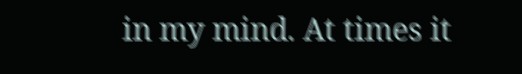in my mind. At times it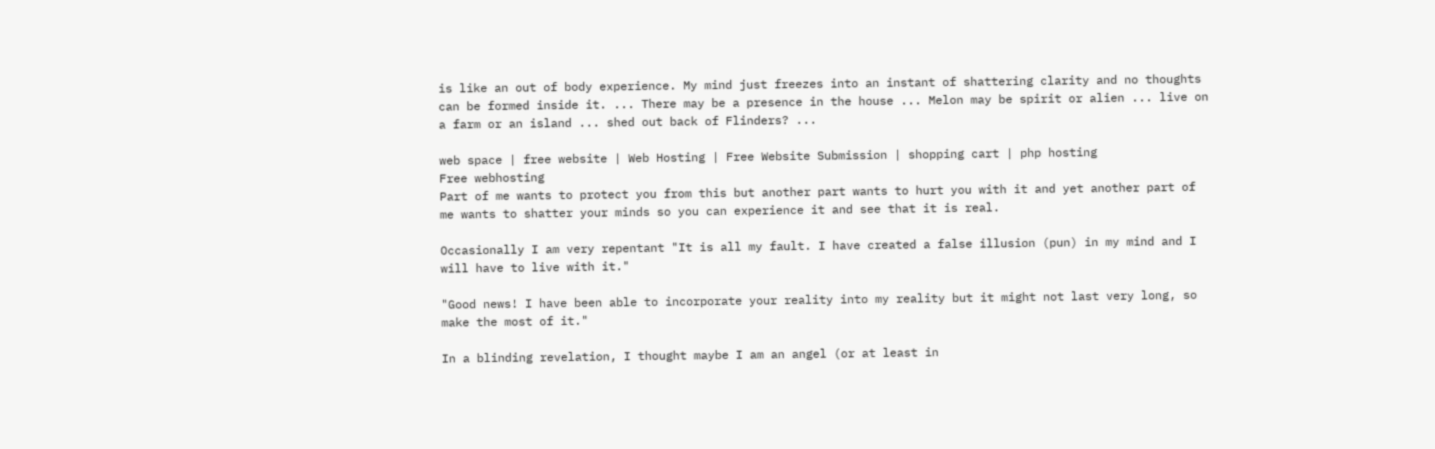is like an out of body experience. My mind just freezes into an instant of shattering clarity and no thoughts can be formed inside it. ... There may be a presence in the house ... Melon may be spirit or alien ... live on a farm or an island ... shed out back of Flinders? ...

web space | free website | Web Hosting | Free Website Submission | shopping cart | php hosting
Free webhosting
Part of me wants to protect you from this but another part wants to hurt you with it and yet another part of me wants to shatter your minds so you can experience it and see that it is real.

Occasionally I am very repentant "It is all my fault. I have created a false illusion (pun) in my mind and I will have to live with it."

"Good news! I have been able to incorporate your reality into my reality but it might not last very long, so make the most of it."

In a blinding revelation, I thought maybe I am an angel (or at least in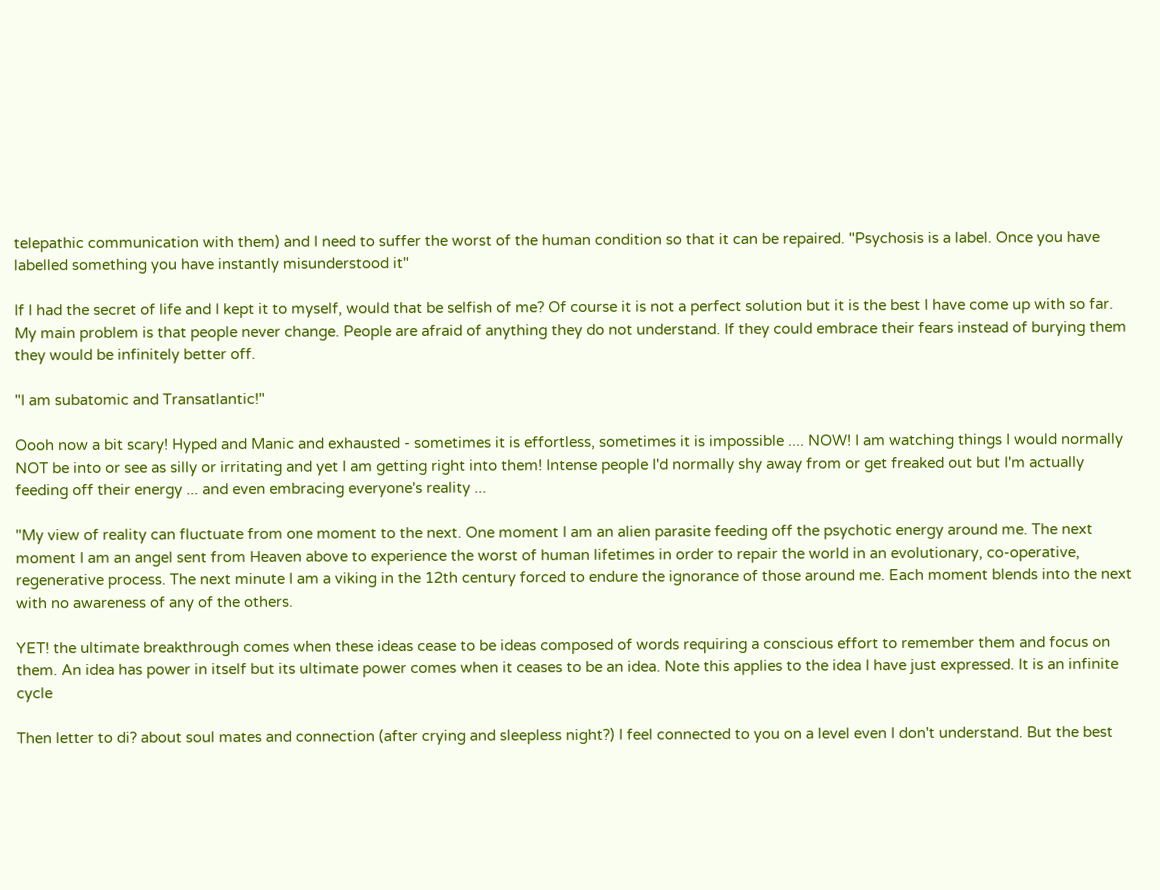telepathic communication with them) and I need to suffer the worst of the human condition so that it can be repaired. "Psychosis is a label. Once you have labelled something you have instantly misunderstood it"

If I had the secret of life and I kept it to myself, would that be selfish of me? Of course it is not a perfect solution but it is the best I have come up with so far. My main problem is that people never change. People are afraid of anything they do not understand. If they could embrace their fears instead of burying them they would be infinitely better off.

"I am subatomic and Transatlantic!"

Oooh now a bit scary! Hyped and Manic and exhausted - sometimes it is effortless, sometimes it is impossible .... NOW! I am watching things I would normally NOT be into or see as silly or irritating and yet I am getting right into them! Intense people I'd normally shy away from or get freaked out but I'm actually feeding off their energy ... and even embracing everyone's reality ...

"My view of reality can fluctuate from one moment to the next. One moment I am an alien parasite feeding off the psychotic energy around me. The next moment I am an angel sent from Heaven above to experience the worst of human lifetimes in order to repair the world in an evolutionary, co-operative, regenerative process. The next minute I am a viking in the 12th century forced to endure the ignorance of those around me. Each moment blends into the next with no awareness of any of the others.

YET! the ultimate breakthrough comes when these ideas cease to be ideas composed of words requiring a conscious effort to remember them and focus on them. An idea has power in itself but its ultimate power comes when it ceases to be an idea. Note this applies to the idea I have just expressed. It is an infinite cycle

Then letter to di? about soul mates and connection (after crying and sleepless night?) I feel connected to you on a level even I don't understand. But the best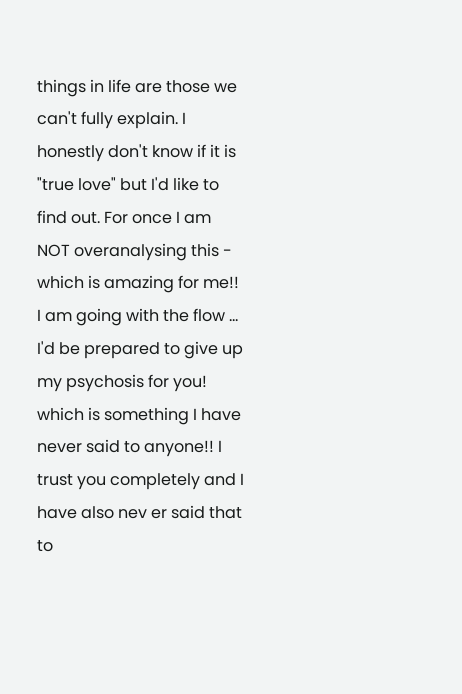things in life are those we can't fully explain. I honestly don't know if it is "true love" but I'd like to find out. For once I am NOT overanalysing this - which is amazing for me!! I am going with the flow ... I'd be prepared to give up my psychosis for you! which is something I have never said to anyone!! I trust you completely and I have also nev er said that to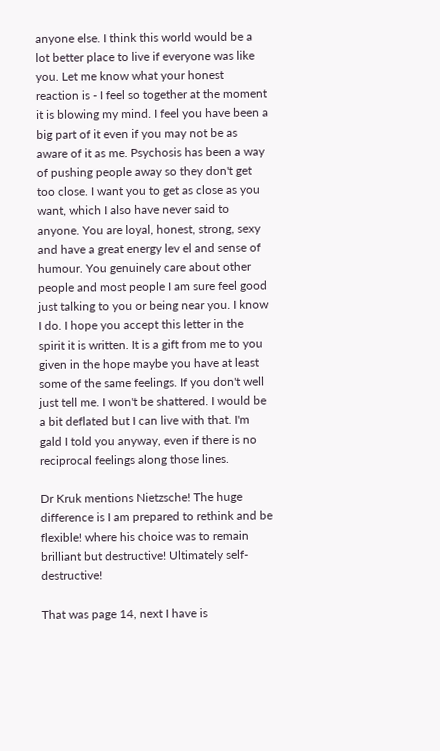anyone else. I think this world would be a lot better place to live if everyone was like you. Let me know what your honest reaction is - I feel so together at the moment it is blowing my mind. I feel you have been a big part of it even if you may not be as aware of it as me. Psychosis has been a way of pushing people away so they don't get too close. I want you to get as close as you want, which I also have never said to anyone. You are loyal, honest, strong, sexy and have a great energy lev el and sense of humour. You genuinely care about other people and most people I am sure feel good just talking to you or being near you. I know I do. I hope you accept this letter in the spirit it is written. It is a gift from me to you given in the hope maybe you have at least some of the same feelings. If you don't well just tell me. I won't be shattered. I would be a bit deflated but I can live with that. I'm gald I told you anyway, even if there is no reciprocal feelings along those lines.

Dr Kruk mentions Nietzsche! The huge difference is I am prepared to rethink and be flexible! where his choice was to remain brilliant but destructive! Ultimately self-destructive!

That was page 14, next I have is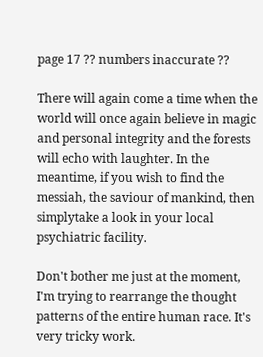page 17 ?? numbers inaccurate ??

There will again come a time when the world will once again believe in magic and personal integrity and the forests will echo with laughter. In the meantime, if you wish to find the messiah, the saviour of mankind, then simplytake a look in your local psychiatric facility.

Don't bother me just at the moment, I'm trying to rearrange the thought patterns of the entire human race. It's very tricky work.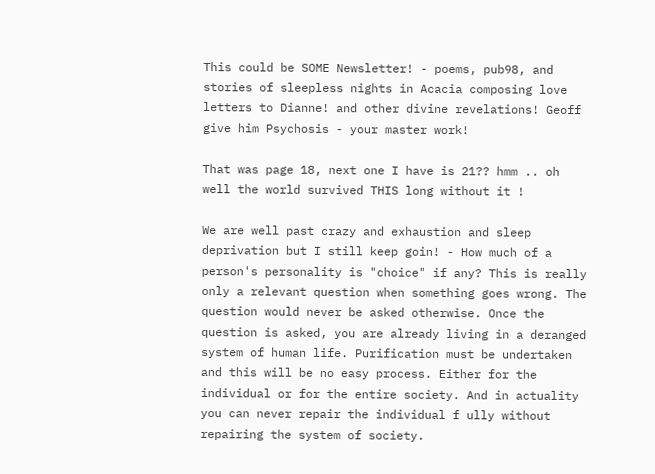This could be SOME Newsletter! - poems, pub98, and stories of sleepless nights in Acacia composing love letters to Dianne! and other divine revelations! Geoff give him Psychosis - your master work!

That was page 18, next one I have is 21?? hmm .. oh well the world survived THIS long without it !

We are well past crazy and exhaustion and sleep deprivation but I still keep goin! - How much of a person's personality is "choice" if any? This is really only a relevant question when something goes wrong. The question would never be asked otherwise. Once the question is asked, you are already living in a deranged system of human life. Purification must be undertaken and this will be no easy process. Either for the individual or for the entire society. And in actuality you can never repair the individual f ully without repairing the system of society.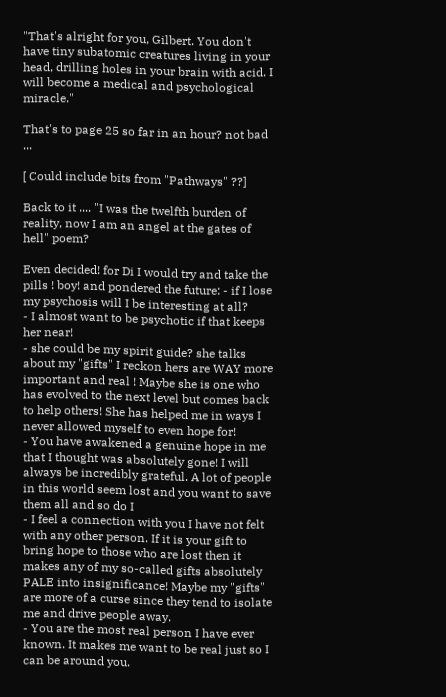"That's alright for you, Gilbert. You don't have tiny subatomic creatures living in your head, drilling holes in your brain with acid. I will become a medical and psychological miracle."

That's to page 25 so far in an hour? not bad ...

[ Could include bits from "Pathways" ??]

Back to it .... "I was the twelfth burden of reality, now I am an angel at the gates of hell" poem?

Even decided! for Di I would try and take the pills ! boy! and pondered the future: - if I lose my psychosis will I be interesting at all?
- I almost want to be psychotic if that keeps her near!
- she could be my spirit guide? she talks about my "gifts" I reckon hers are WAY more important and real ! Maybe she is one who has evolved to the next level but comes back to help others! She has helped me in ways I never allowed myself to even hope for!
- You have awakened a genuine hope in me that I thought was absolutely gone! I will always be incredibly grateful. A lot of people in this world seem lost and you want to save them all and so do I
- I feel a connection with you I have not felt with any other person. If it is your gift to bring hope to those who are lost then it makes any of my so-called gifts absolutely PALE into insignificance! Maybe my "gifts" are more of a curse since they tend to isolate me and drive people away.
- You are the most real person I have ever known. It makes me want to be real just so I can be around you.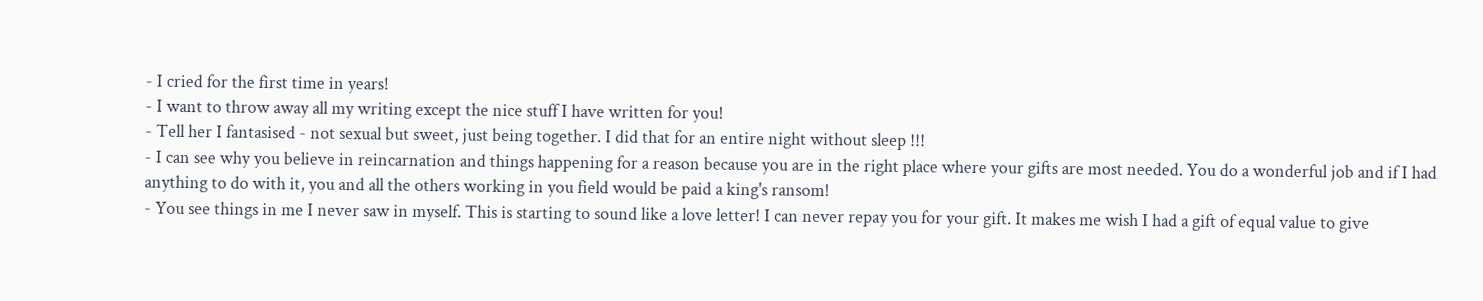- I cried for the first time in years!
- I want to throw away all my writing except the nice stuff I have written for you!
- Tell her I fantasised - not sexual but sweet, just being together. I did that for an entire night without sleep !!!
- I can see why you believe in reincarnation and things happening for a reason because you are in the right place where your gifts are most needed. You do a wonderful job and if I had anything to do with it, you and all the others working in you field would be paid a king's ransom!
- You see things in me I never saw in myself. This is starting to sound like a love letter! I can never repay you for your gift. It makes me wish I had a gift of equal value to give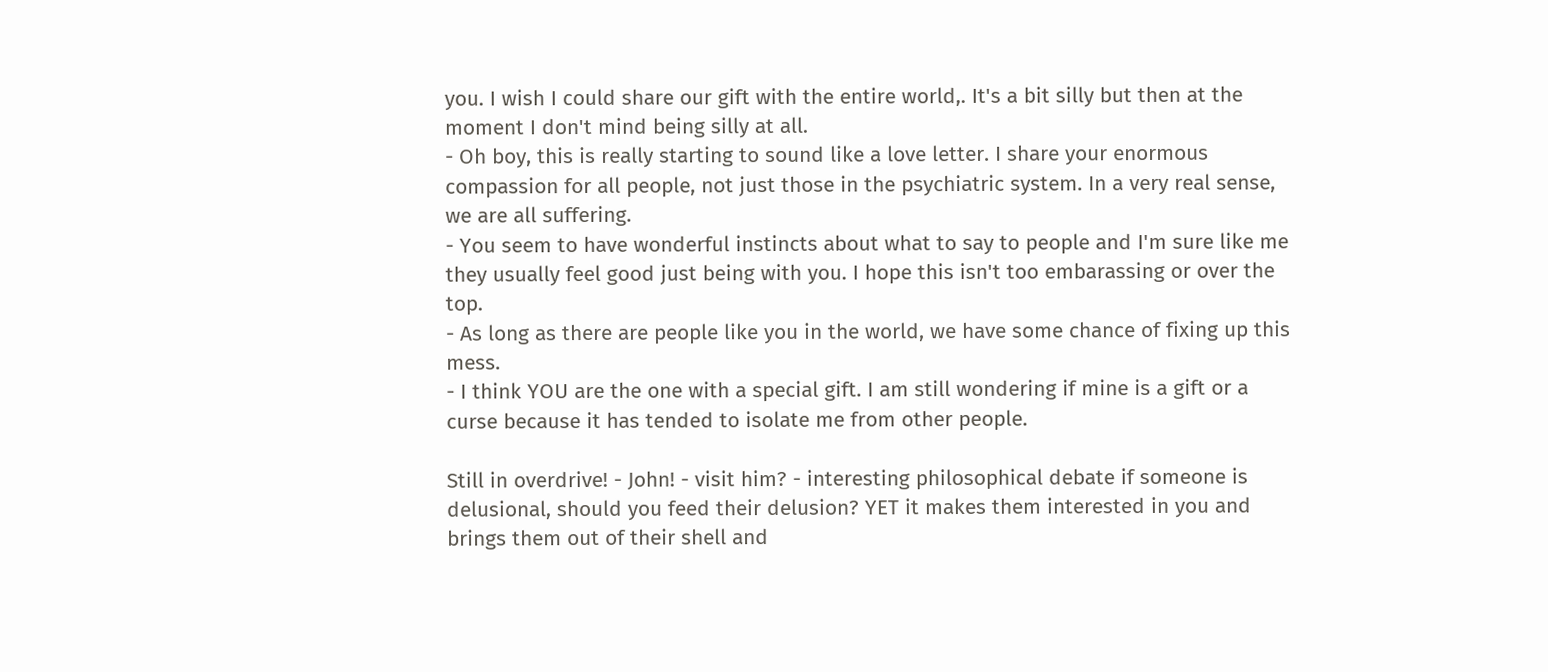you. I wish I could share our gift with the entire world,. It's a bit silly but then at the moment I don't mind being silly at all.
- Oh boy, this is really starting to sound like a love letter. I share your enormous compassion for all people, not just those in the psychiatric system. In a very real sense, we are all suffering.
- You seem to have wonderful instincts about what to say to people and I'm sure like me they usually feel good just being with you. I hope this isn't too embarassing or over the top.
- As long as there are people like you in the world, we have some chance of fixing up this mess.
- I think YOU are the one with a special gift. I am still wondering if mine is a gift or a curse because it has tended to isolate me from other people.

Still in overdrive! - John! - visit him? - interesting philosophical debate if someone is delusional, should you feed their delusion? YET it makes them interested in you and brings them out of their shell and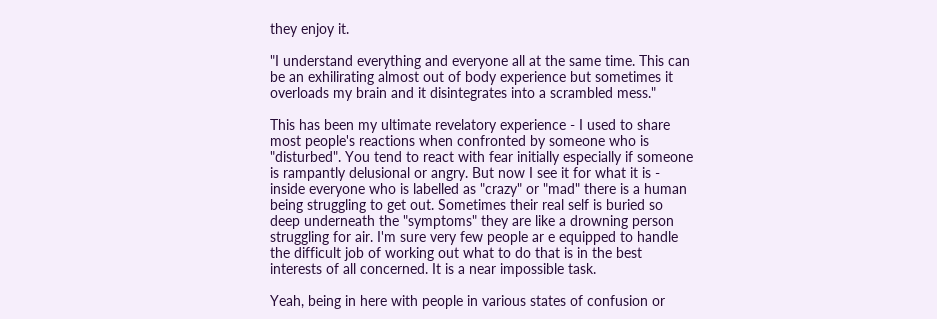they enjoy it.

"I understand everything and everyone all at the same time. This can be an exhilirating almost out of body experience but sometimes it overloads my brain and it disintegrates into a scrambled mess."

This has been my ultimate revelatory experience - I used to share most people's reactions when confronted by someone who is "disturbed". You tend to react with fear initially especially if someone is rampantly delusional or angry. But now I see it for what it is - inside everyone who is labelled as "crazy" or "mad" there is a human being struggling to get out. Sometimes their real self is buried so deep underneath the "symptoms" they are like a drowning person struggling for air. I'm sure very few people ar e equipped to handle the difficult job of working out what to do that is in the best interests of all concerned. It is a near impossible task.

Yeah, being in here with people in various states of confusion or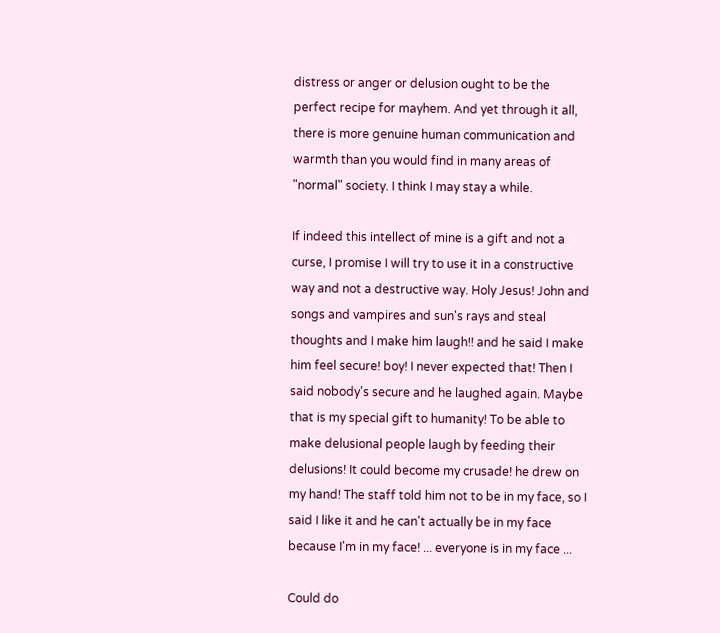distress or anger or delusion ought to be the perfect recipe for mayhem. And yet through it all, there is more genuine human communication and warmth than you would find in many areas of "normal" society. I think I may stay a while.

If indeed this intellect of mine is a gift and not a curse, I promise I will try to use it in a constructive way and not a destructive way. Holy Jesus! John and songs and vampires and sun's rays and steal thoughts and I make him laugh!! and he said I make him feel secure! boy! I never expected that! Then I said nobody's secure and he laughed again. Maybe that is my special gift to humanity! To be able to make delusional people laugh by feeding their delusions! It could become my crusade! he drew on my hand! The staff told him not to be in my face, so I said I like it and he can't actually be in my face because I'm in my face! ... everyone is in my face ...

Could do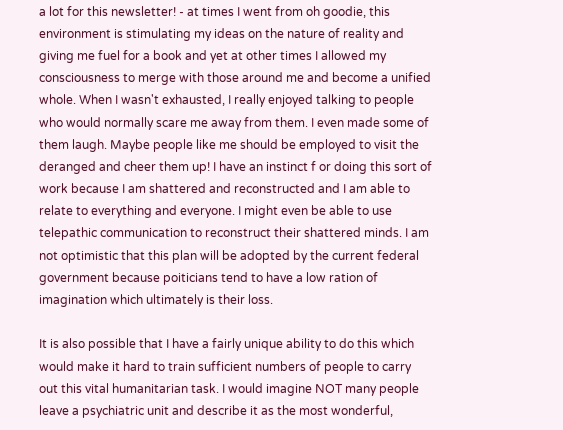a lot for this newsletter! - at times I went from oh goodie, this environment is stimulating my ideas on the nature of reality and giving me fuel for a book and yet at other times I allowed my consciousness to merge with those around me and become a unified whole. When I wasn't exhausted, I really enjoyed talking to people who would normally scare me away from them. I even made some of them laugh. Maybe people like me should be employed to visit the deranged and cheer them up! I have an instinct f or doing this sort of work because I am shattered and reconstructed and I am able to relate to everything and everyone. I might even be able to use telepathic communication to reconstruct their shattered minds. I am not optimistic that this plan will be adopted by the current federal government because poiticians tend to have a low ration of imagination which ultimately is their loss.

It is also possible that I have a fairly unique ability to do this which would make it hard to train sufficient numbers of people to carry out this vital humanitarian task. I would imagine NOT many people leave a psychiatric unit and describe it as the most wonderful,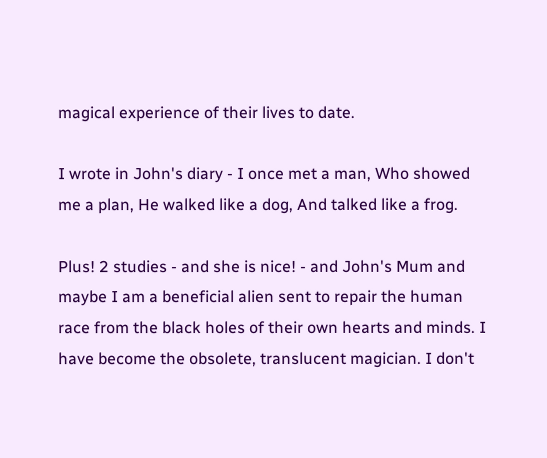magical experience of their lives to date.

I wrote in John's diary - I once met a man, Who showed me a plan, He walked like a dog, And talked like a frog.

Plus! 2 studies - and she is nice! - and John's Mum and maybe I am a beneficial alien sent to repair the human race from the black holes of their own hearts and minds. I have become the obsolete, translucent magician. I don't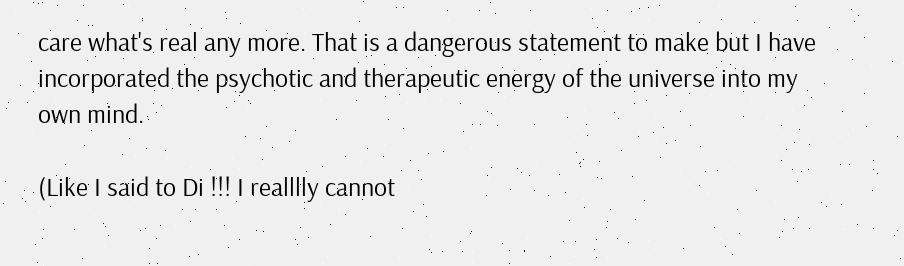care what's real any more. That is a dangerous statement to make but I have incorporated the psychotic and therapeutic energy of the universe into my own mind.

(Like I said to Di !!! I realllly cannot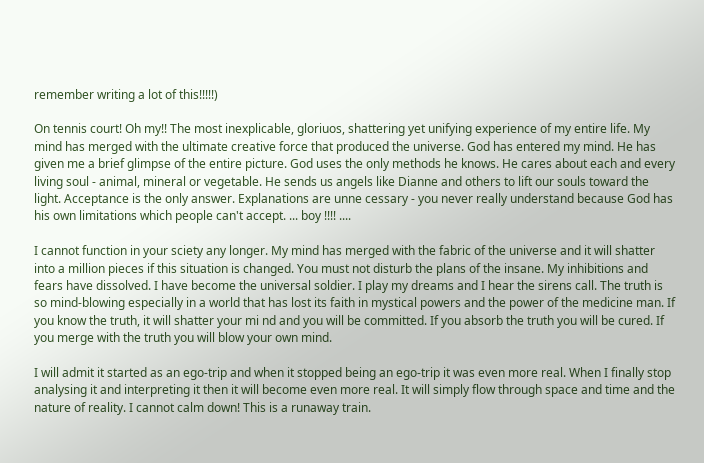remember writing a lot of this!!!!!)

On tennis court! Oh my!! The most inexplicable, gloriuos, shattering yet unifying experience of my entire life. My mind has merged with the ultimate creative force that produced the universe. God has entered my mind. He has given me a brief glimpse of the entire picture. God uses the only methods he knows. He cares about each and every living soul - animal, mineral or vegetable. He sends us angels like Dianne and others to lift our souls toward the light. Acceptance is the only answer. Explanations are unne cessary - you never really understand because God has his own limitations which people can't accept. ... boy !!!! ....

I cannot function in your sciety any longer. My mind has merged with the fabric of the universe and it will shatter into a million pieces if this situation is changed. You must not disturb the plans of the insane. My inhibitions and fears have dissolved. I have become the universal soldier. I play my dreams and I hear the sirens call. The truth is so mind-blowing especially in a world that has lost its faith in mystical powers and the power of the medicine man. If you know the truth, it will shatter your mi nd and you will be committed. If you absorb the truth you will be cured. If you merge with the truth you will blow your own mind.

I will admit it started as an ego-trip and when it stopped being an ego-trip it was even more real. When I finally stop analysing it and interpreting it then it will become even more real. It will simply flow through space and time and the nature of reality. I cannot calm down! This is a runaway train.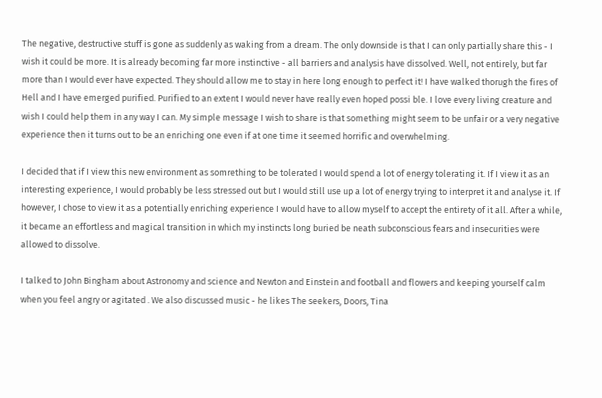The negative, destructive stuff is gone as suddenly as waking from a dream. The only downside is that I can only partially share this - I wish it could be more. It is already becoming far more instinctive - all barriers and analysis have dissolved. Well, not entirely, but far more than I would ever have expected. They should allow me to stay in here long enough to perfect it! I have walked thorugh the fires of Hell and I have emerged purified. Purified to an extent I would never have really even hoped possi ble. I love every living creature and wish I could help them in any way I can. My simple message I wish to share is that something might seem to be unfair or a very negative experience then it turns out to be an enriching one even if at one time it seemed horrific and overwhelming.

I decided that if I view this new environment as somrething to be tolerated I would spend a lot of energy tolerating it. If I view it as an interesting experience, I would probably be less stressed out but I would still use up a lot of energy trying to interpret it and analyse it. If however, I chose to view it as a potentially enriching experience I would have to allow myself to accept the entirety of it all. After a while, it became an effortless and magical transition in which my instincts long buried be neath subconscious fears and insecurities were allowed to dissolve.

I talked to John Bingham about Astronomy and science and Newton and Einstein and football and flowers and keeping yourself calm when you feel angry or agitated . We also discussed music - he likes The seekers, Doors, Tina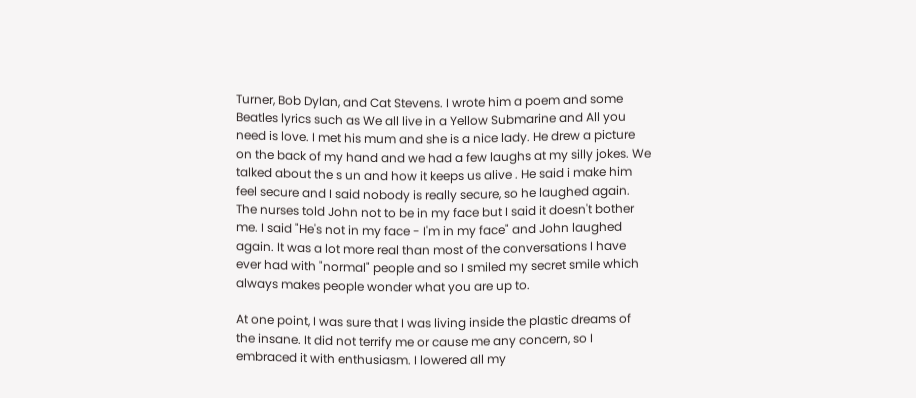Turner, Bob Dylan, and Cat Stevens. I wrote him a poem and some Beatles lyrics such as We all live in a Yellow Submarine and All you need is love. I met his mum and she is a nice lady. He drew a picture on the back of my hand and we had a few laughs at my silly jokes. We talked about the s un and how it keeps us alive . He said i make him feel secure and I said nobody is really secure, so he laughed again. The nurses told John not to be in my face but I said it doesn't bother me. I said "He's not in my face - I'm in my face" and John laughed again. It was a lot more real than most of the conversations I have ever had with "normal" people and so I smiled my secret smile which always makes people wonder what you are up to.

At one point, I was sure that I was living inside the plastic dreams of the insane. It did not terrify me or cause me any concern, so I embraced it with enthusiasm. I lowered all my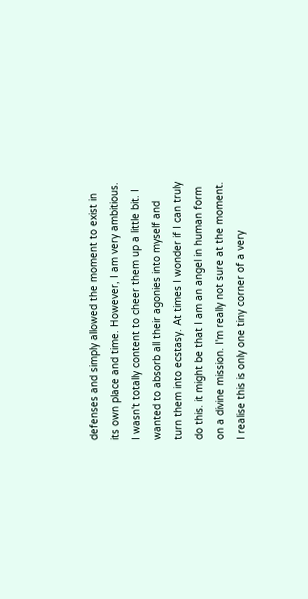defenses and simply allowed the moment to exist in its own place and time. However, I am very ambitious. I wasn't totally content to cheer them up a little bit. I wanted to absorb all their agonies into myself and turn them into ecstasy. At times I wonder if I can truly do this. it might be that I am an angel in human form on a divine mission. I'm really not sure at the moment. I realise this is only one tiny corner of a very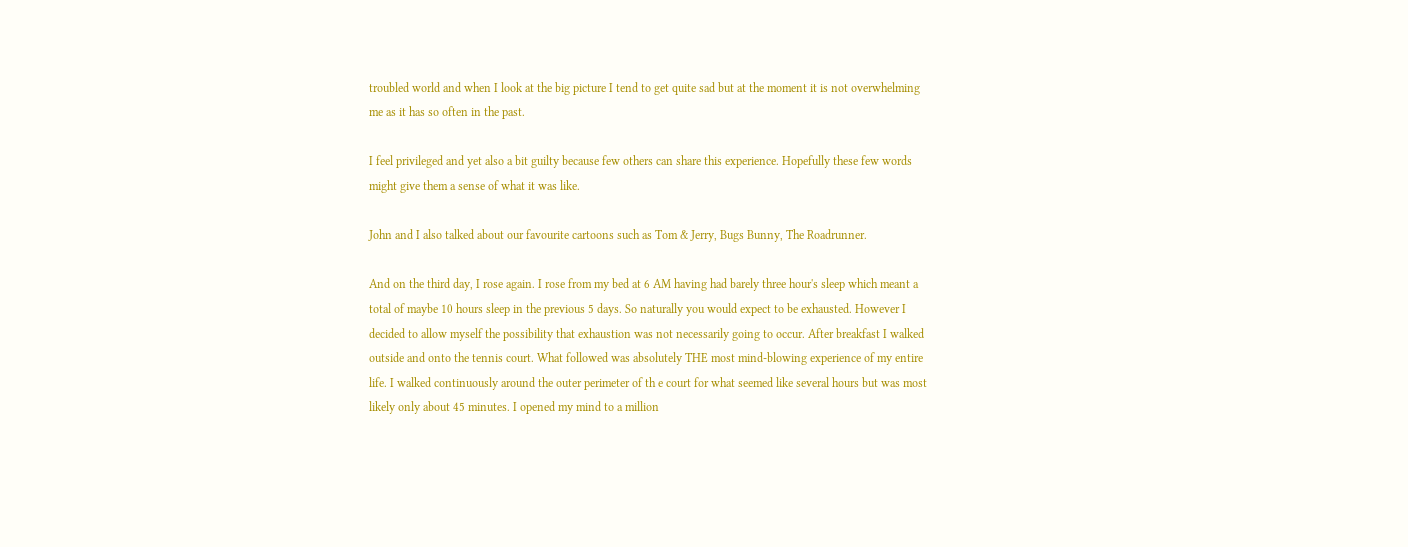troubled world and when I look at the big picture I tend to get quite sad but at the moment it is not overwhelming me as it has so often in the past.

I feel privileged and yet also a bit guilty because few others can share this experience. Hopefully these few words might give them a sense of what it was like.

John and I also talked about our favourite cartoons such as Tom & Jerry, Bugs Bunny, The Roadrunner.

And on the third day, I rose again. I rose from my bed at 6 AM having had barely three hour's sleep which meant a total of maybe 10 hours sleep in the previous 5 days. So naturally you would expect to be exhausted. However I decided to allow myself the possibility that exhaustion was not necessarily going to occur. After breakfast I walked outside and onto the tennis court. What followed was absolutely THE most mind-blowing experience of my entire life. I walked continuously around the outer perimeter of th e court for what seemed like several hours but was most likely only about 45 minutes. I opened my mind to a million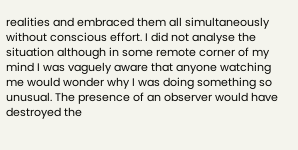realities and embraced them all simultaneously without conscious effort. I did not analyse the situation although in some remote corner of my mind I was vaguely aware that anyone watching me would wonder why I was doing something so unusual. The presence of an observer would have destroyed the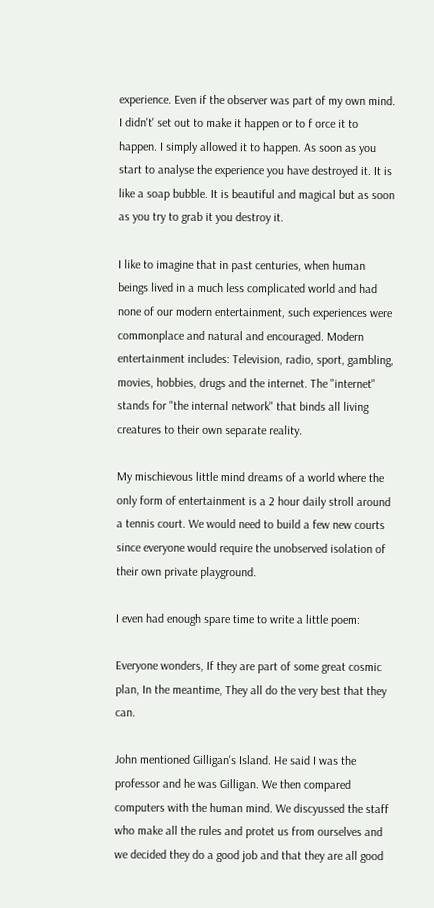experience. Even if the observer was part of my own mind. I didn't' set out to make it happen or to f orce it to happen. I simply allowed it to happen. As soon as you start to analyse the experience you have destroyed it. It is like a soap bubble. It is beautiful and magical but as soon as you try to grab it you destroy it.

I like to imagine that in past centuries, when human beings lived in a much less complicated world and had none of our modern entertainment, such experiences were commonplace and natural and encouraged. Modern entertainment includes: Television, radio, sport, gambling, movies, hobbies, drugs and the internet. The "internet" stands for "the internal network" that binds all living creatures to their own separate reality.

My mischievous little mind dreams of a world where the only form of entertainment is a 2 hour daily stroll around a tennis court. We would need to build a few new courts since everyone would require the unobserved isolation of their own private playground.

I even had enough spare time to write a little poem:

Everyone wonders, If they are part of some great cosmic plan, In the meantime, They all do the very best that they can.

John mentioned Gilligan's Island. He said I was the professor and he was Gilligan. We then compared computers with the human mind. We discyussed the staff who make all the rules and protet us from ourselves and we decided they do a good job and that they are all good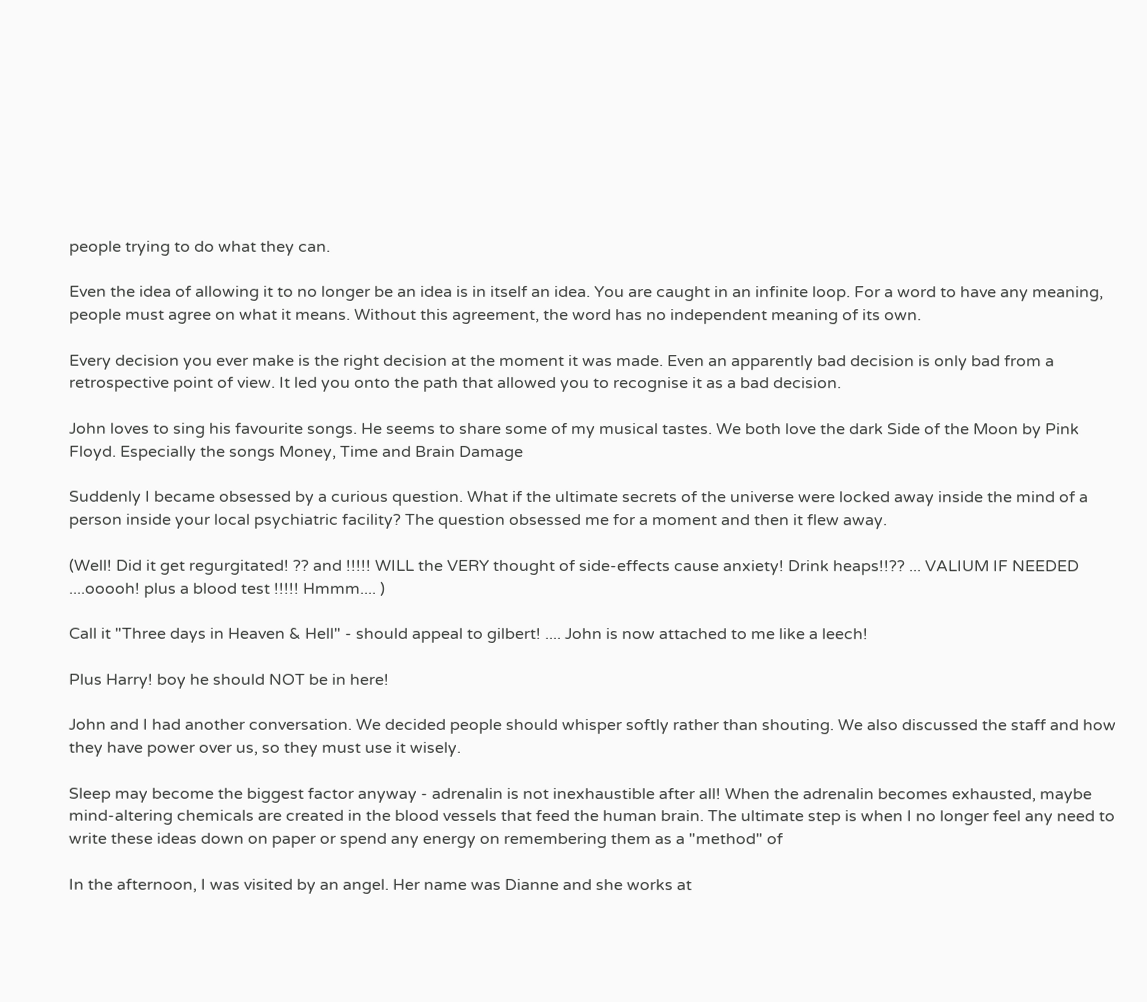people trying to do what they can.

Even the idea of allowing it to no longer be an idea is in itself an idea. You are caught in an infinite loop. For a word to have any meaning, people must agree on what it means. Without this agreement, the word has no independent meaning of its own.

Every decision you ever make is the right decision at the moment it was made. Even an apparently bad decision is only bad from a retrospective point of view. It led you onto the path that allowed you to recognise it as a bad decision.

John loves to sing his favourite songs. He seems to share some of my musical tastes. We both love the dark Side of the Moon by Pink Floyd. Especially the songs Money, Time and Brain Damage

Suddenly I became obsessed by a curious question. What if the ultimate secrets of the universe were locked away inside the mind of a person inside your local psychiatric facility? The question obsessed me for a moment and then it flew away.

(Well! Did it get regurgitated! ?? and !!!!! WILL the VERY thought of side-effects cause anxiety! Drink heaps!!?? ... VALIUM IF NEEDED ....ooooh! plus a blood test !!!!! Hmmm.... )

Call it "Three days in Heaven & Hell" - should appeal to gilbert! .... John is now attached to me like a leech!

Plus Harry! boy he should NOT be in here!

John and I had another conversation. We decided people should whisper softly rather than shouting. We also discussed the staff and how they have power over us, so they must use it wisely.

Sleep may become the biggest factor anyway - adrenalin is not inexhaustible after all! When the adrenalin becomes exhausted, maybe mind-altering chemicals are created in the blood vessels that feed the human brain. The ultimate step is when I no longer feel any need to write these ideas down on paper or spend any energy on remembering them as a "method" of

In the afternoon, I was visited by an angel. Her name was Dianne and she works at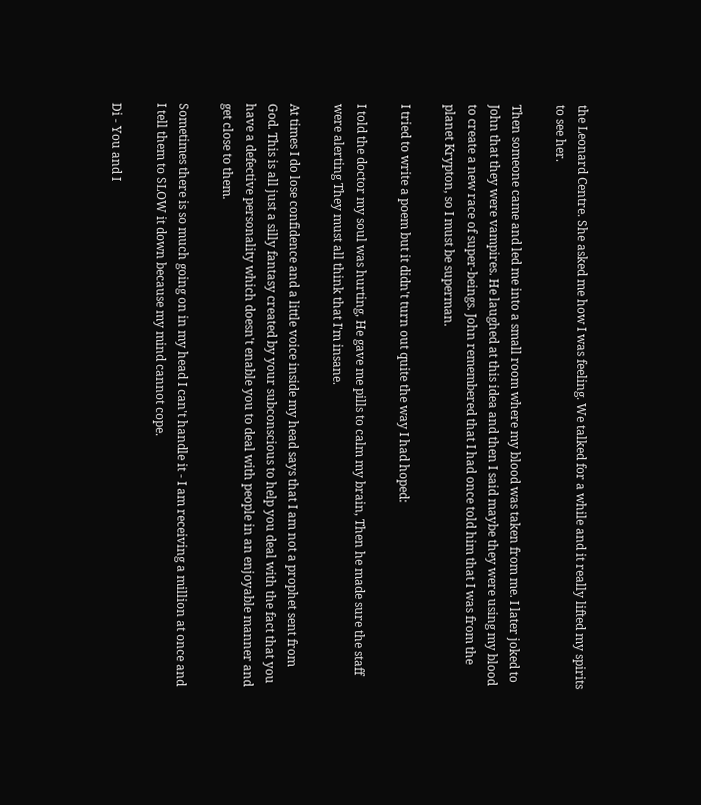the Leonard Centre. She asked me how I was feeling. We talked for a while and it really lifted my spirits to see her.

Then someone came and led me into a small room where my blood was taken from me. I later joked to John that they were vampires. He laughed at this idea and then I said maybe they were using my blood to create a new race of super-beings. John remembered that I had once told him that I was from the planet Krypton, so I must be superman.

I tried to write a poem but it didn't turn out quite the way I had hoped:

I told the doctor my soul was hurting, He gave me pills to calm my brain, Then he made sure the staff were alerting They must all think that I'm insane.

At times I do lose confidence and a little voice inside my head says that I am not a prophet sent from God. This is all just a silly fantasy created by your subconscious to help you deal with the fact that you have a defective personality which doesn't enable you to deal with people in an enjoyable manner and get close to them.

Sometimes there is so much going on in my head I can't handle it - I am receiving a million at once and I tell them to SLOW it down because my mind cannot cope.

Di - You and I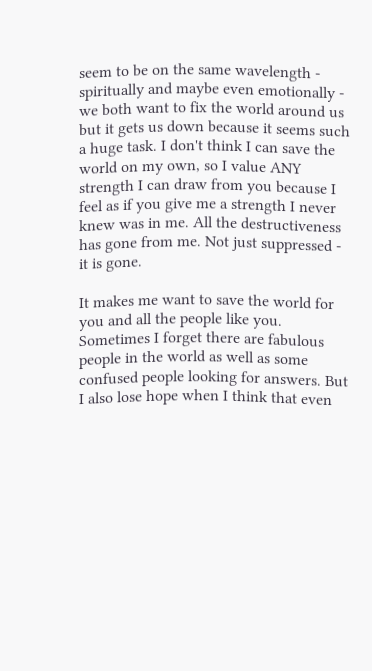seem to be on the same wavelength - spiritually and maybe even emotionally - we both want to fix the world around us but it gets us down because it seems such a huge task. I don't think I can save the world on my own, so I value ANY strength I can draw from you because I feel as if you give me a strength I never knew was in me. All the destructiveness has gone from me. Not just suppressed - it is gone.

It makes me want to save the world for you and all the people like you. Sometimes I forget there are fabulous people in the world as well as some confused people looking for answers. But I also lose hope when I think that even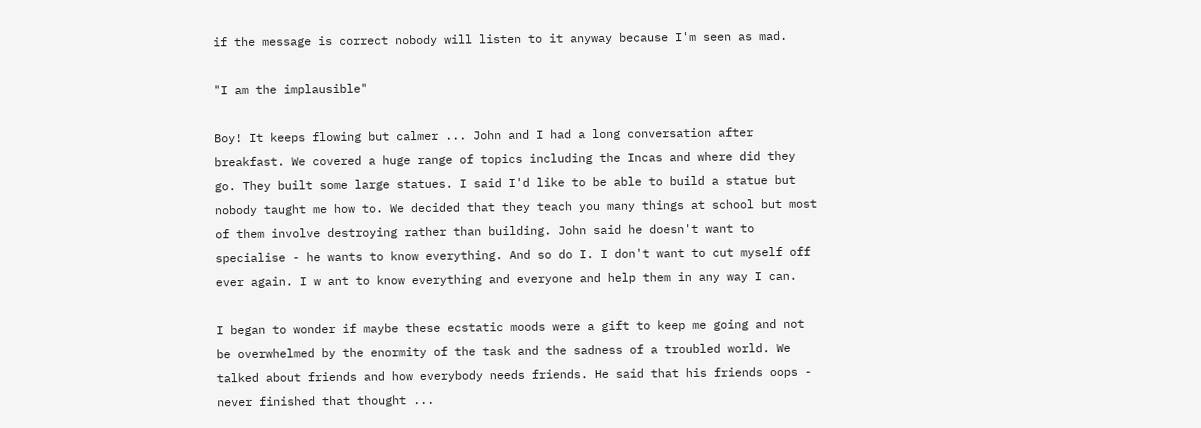if the message is correct nobody will listen to it anyway because I'm seen as mad.

"I am the implausible"

Boy! It keeps flowing but calmer ... John and I had a long conversation after breakfast. We covered a huge range of topics including the Incas and where did they go. They built some large statues. I said I'd like to be able to build a statue but nobody taught me how to. We decided that they teach you many things at school but most of them involve destroying rather than building. John said he doesn't want to specialise - he wants to know everything. And so do I. I don't want to cut myself off ever again. I w ant to know everything and everyone and help them in any way I can.

I began to wonder if maybe these ecstatic moods were a gift to keep me going and not be overwhelmed by the enormity of the task and the sadness of a troubled world. We talked about friends and how everybody needs friends. He said that his friends oops - never finished that thought ...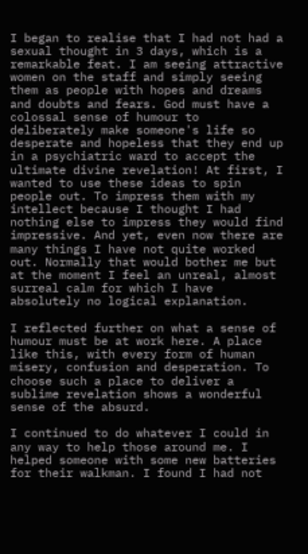I began to realise that I had not had a sexual thought in 3 days, which is a remarkable feat. I am seeing attractive women on the staff and simply seeing them as people with hopes and dreams and doubts and fears. God must have a colossal sense of humour to deliberately make someone's life so desperate and hopeless that they end up in a psychiatric ward to accept the ultimate divine revelation! At first, I wanted to use these ideas to spin people out. To impress them with my intellect because I thought I had nothing else to impress they would find impressive. And yet, even now there are many things I have not quite worked out. Normally that would bother me but at the moment I feel an unreal, almost surreal calm for which I have absolutely no logical explanation.

I reflected further on what a sense of humour must be at work here. A place like this, with every form of human misery, confusion and desperation. To choose such a place to deliver a sublime revelation shows a wonderful sense of the absurd.

I continued to do whatever I could in any way to help those around me. I helped someone with some new batteries for their walkman. I found I had not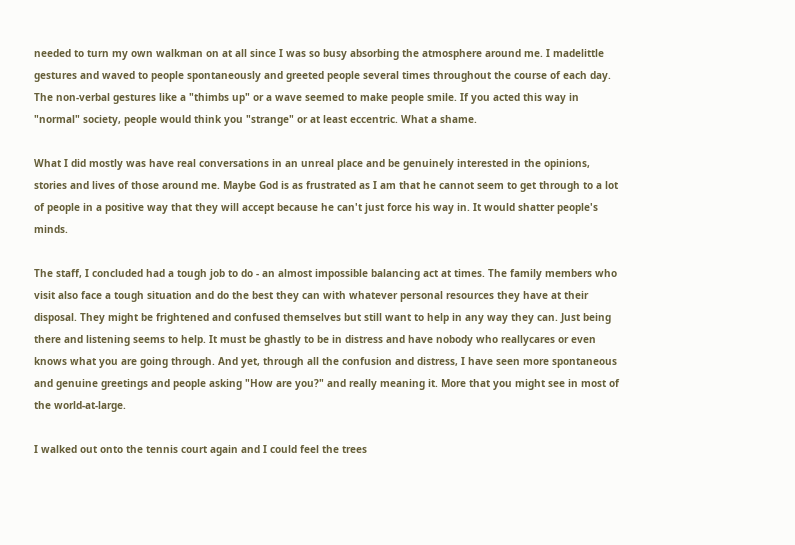needed to turn my own walkman on at all since I was so busy absorbing the atmosphere around me. I madelittle gestures and waved to people spontaneously and greeted people several times throughout the course of each day. The non-verbal gestures like a "thimbs up" or a wave seemed to make people smile. If you acted this way in "normal" society, people would think you "strange" or at least eccentric. What a shame.

What I did mostly was have real conversations in an unreal place and be genuinely interested in the opinions, stories and lives of those around me. Maybe God is as frustrated as I am that he cannot seem to get through to a lot of people in a positive way that they will accept because he can't just force his way in. It would shatter people's minds.

The staff, I concluded had a tough job to do - an almost impossible balancing act at times. The family members who visit also face a tough situation and do the best they can with whatever personal resources they have at their disposal. They might be frightened and confused themselves but still want to help in any way they can. Just being there and listening seems to help. It must be ghastly to be in distress and have nobody who reallycares or even knows what you are going through. And yet, through all the confusion and distress, I have seen more spontaneous and genuine greetings and people asking "How are you?" and really meaning it. More that you might see in most of the world-at-large.

I walked out onto the tennis court again and I could feel the trees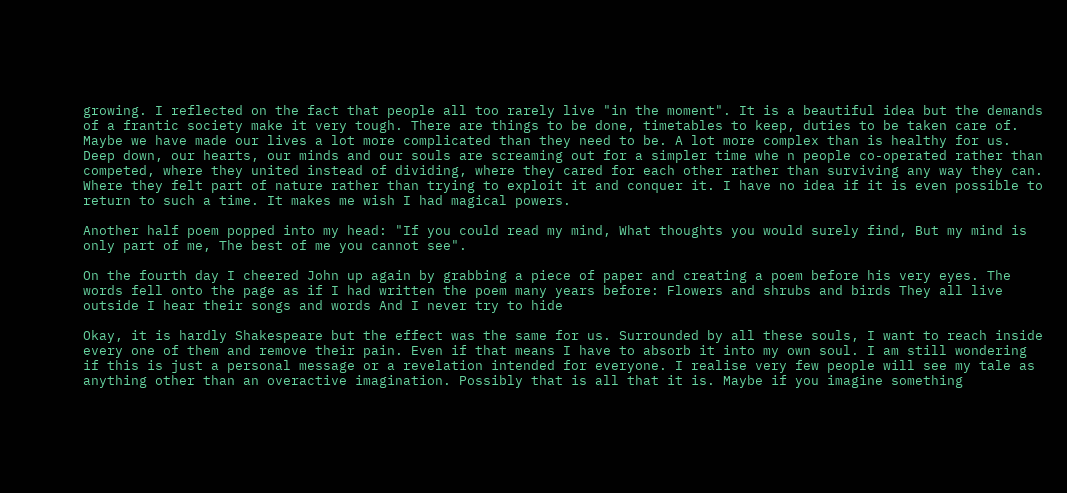growing. I reflected on the fact that people all too rarely live "in the moment". It is a beautiful idea but the demands of a frantic society make it very tough. There are things to be done, timetables to keep, duties to be taken care of. Maybe we have made our lives a lot more complicated than they need to be. A lot more complex than is healthy for us. Deep down, our hearts, our minds and our souls are screaming out for a simpler time whe n people co-operated rather than competed, where they united instead of dividing, where they cared for each other rather than surviving any way they can. Where they felt part of nature rather than trying to exploit it and conquer it. I have no idea if it is even possible to return to such a time. It makes me wish I had magical powers.

Another half poem popped into my head: "If you could read my mind, What thoughts you would surely find, But my mind is only part of me, The best of me you cannot see".

On the fourth day I cheered John up again by grabbing a piece of paper and creating a poem before his very eyes. The words fell onto the page as if I had written the poem many years before: Flowers and shrubs and birds They all live outside I hear their songs and words And I never try to hide

Okay, it is hardly Shakespeare but the effect was the same for us. Surrounded by all these souls, I want to reach inside every one of them and remove their pain. Even if that means I have to absorb it into my own soul. I am still wondering if this is just a personal message or a revelation intended for everyone. I realise very few people will see my tale as anything other than an overactive imagination. Possibly that is all that it is. Maybe if you imagine something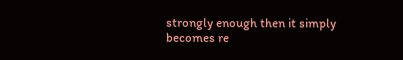strongly enough then it simply becomes re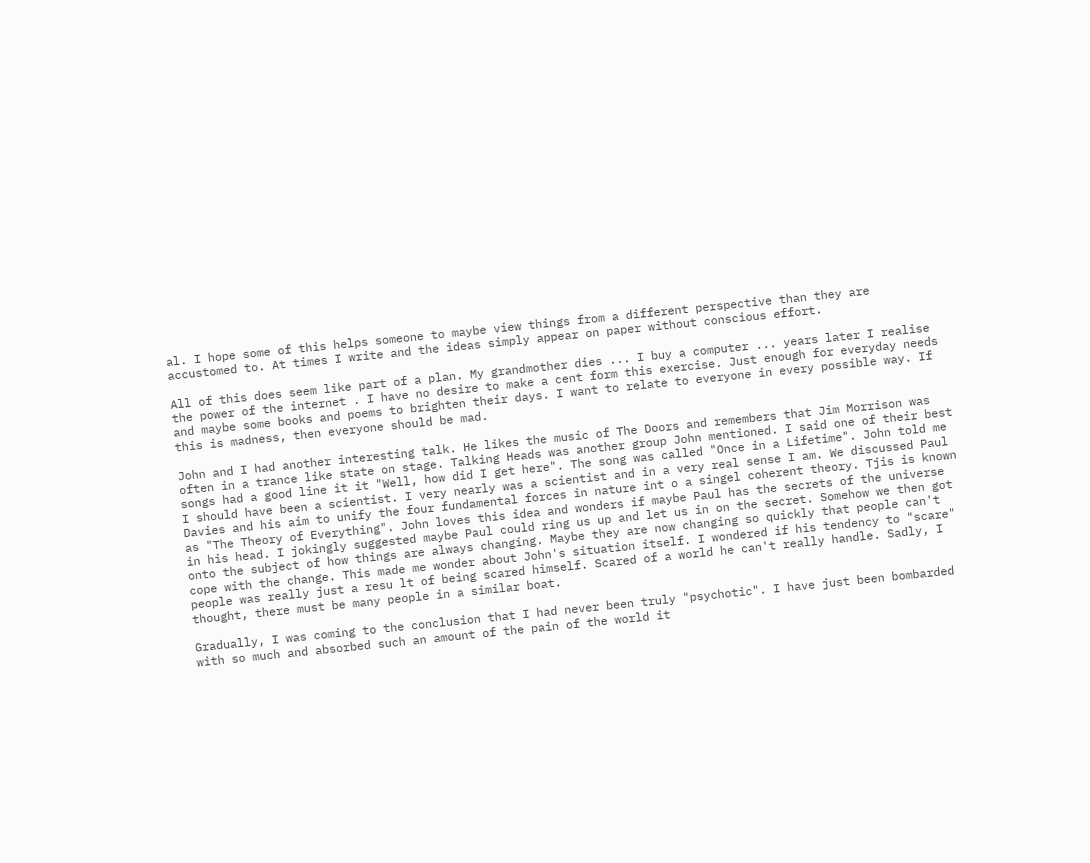al. I hope some of this helps someone to maybe view things from a different perspective than they are accustomed to. At times I write and the ideas simply appear on paper without conscious effort.

All of this does seem like part of a plan. My grandmother dies ... I buy a computer ... years later I realise the power of the internet . I have no desire to make a cent form this exercise. Just enough for everyday needs and maybe some books and poems to brighten their days. I want to relate to everyone in every possible way. If this is madness, then everyone should be mad.

John and I had another interesting talk. He likes the music of The Doors and remembers that Jim Morrison was often in a trance like state on stage. Talking Heads was another group John mentioned. I said one of their best songs had a good line it it "Well, how did I get here". The song was called "Once in a Lifetime". John told me I should have been a scientist. I very nearly was a scientist and in a very real sense I am. We discussed Paul Davies and his aim to unify the four fundamental forces in nature int o a singel coherent theory. Tjis is known as "The Theory of Everything". John loves this idea and wonders if maybe Paul has the secrets of the universe in his head. I jokingly suggested maybe Paul could ring us up and let us in on the secret. Somehow we then got onto the subject of how things are always changing. Maybe they are now changing so quickly that people can't cope with the change. This made me wonder about John's situation itself. I wondered if his tendency to "scare" people was really just a resu lt of being scared himself. Scared of a world he can't really handle. Sadly, I thought, there must be many people in a similar boat.

Gradually, I was coming to the conclusion that I had never been truly "psychotic". I have just been bombarded with so much and absorbed such an amount of the pain of the world it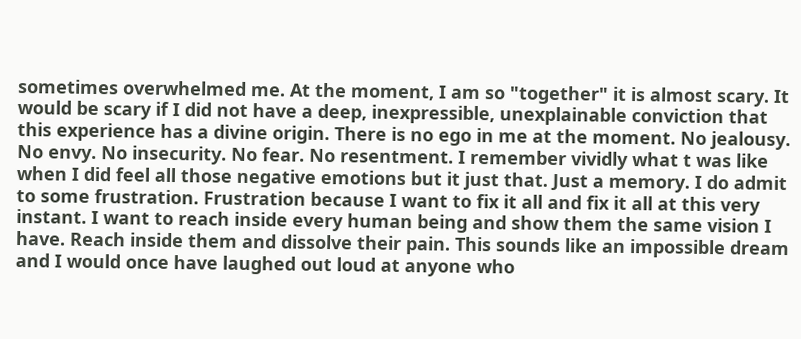sometimes overwhelmed me. At the moment, I am so "together" it is almost scary. It would be scary if I did not have a deep, inexpressible, unexplainable conviction that this experience has a divine origin. There is no ego in me at the moment. No jealousy. No envy. No insecurity. No fear. No resentment. I remember vividly what t was like when I did feel all those negative emotions but it just that. Just a memory. I do admit to some frustration. Frustration because I want to fix it all and fix it all at this very instant. I want to reach inside every human being and show them the same vision I have. Reach inside them and dissolve their pain. This sounds like an impossible dream and I would once have laughed out loud at anyone who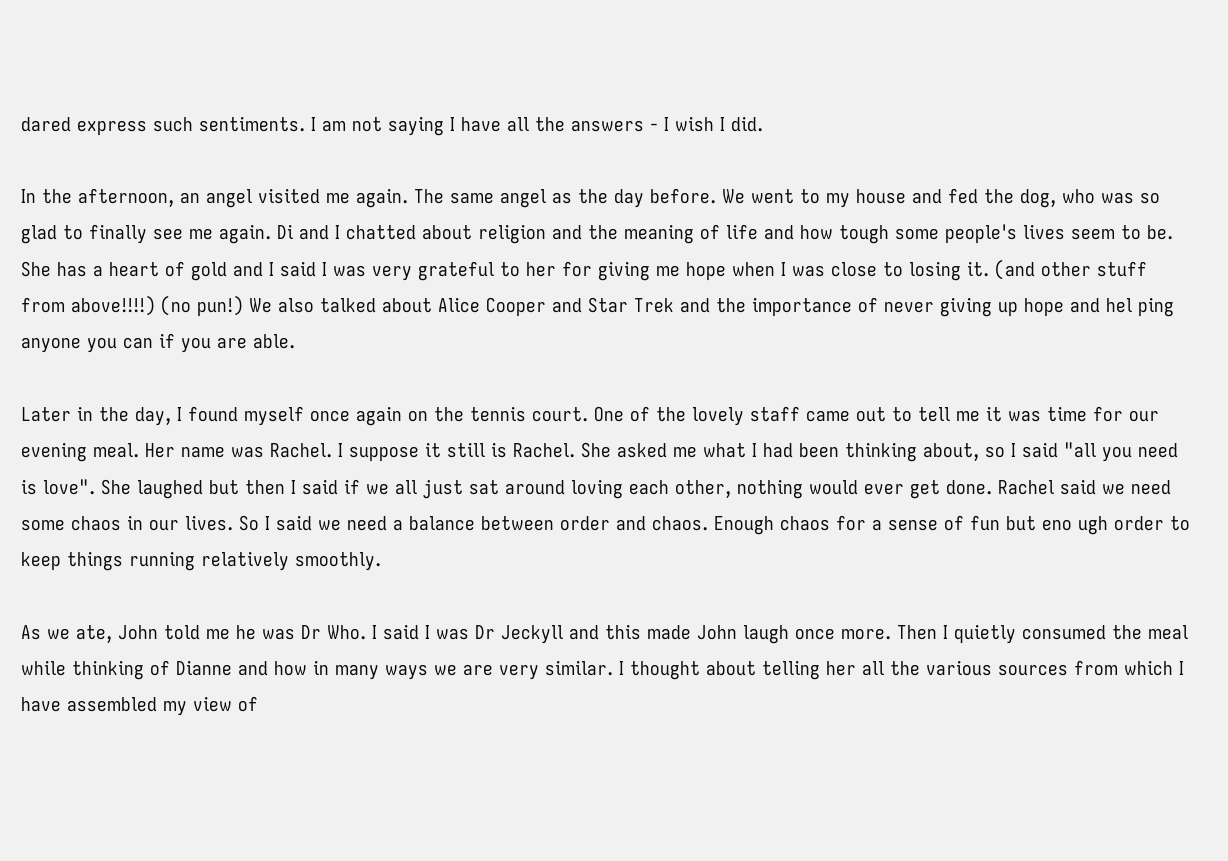dared express such sentiments. I am not saying I have all the answers - I wish I did.

In the afternoon, an angel visited me again. The same angel as the day before. We went to my house and fed the dog, who was so glad to finally see me again. Di and I chatted about religion and the meaning of life and how tough some people's lives seem to be. She has a heart of gold and I said I was very grateful to her for giving me hope when I was close to losing it. (and other stuff from above!!!!) (no pun!) We also talked about Alice Cooper and Star Trek and the importance of never giving up hope and hel ping anyone you can if you are able.

Later in the day, I found myself once again on the tennis court. One of the lovely staff came out to tell me it was time for our evening meal. Her name was Rachel. I suppose it still is Rachel. She asked me what I had been thinking about, so I said "all you need is love". She laughed but then I said if we all just sat around loving each other, nothing would ever get done. Rachel said we need some chaos in our lives. So I said we need a balance between order and chaos. Enough chaos for a sense of fun but eno ugh order to keep things running relatively smoothly.

As we ate, John told me he was Dr Who. I said I was Dr Jeckyll and this made John laugh once more. Then I quietly consumed the meal while thinking of Dianne and how in many ways we are very similar. I thought about telling her all the various sources from which I have assembled my view of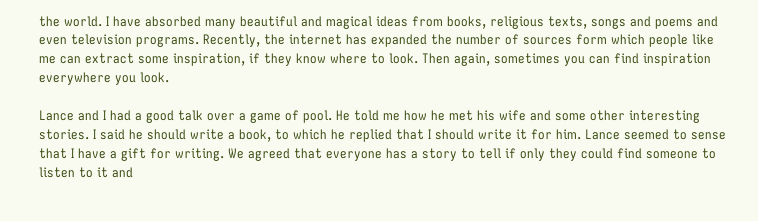the world. I have absorbed many beautiful and magical ideas from books, religious texts, songs and poems and even television programs. Recently, the internet has expanded the number of sources form which people like me can extract some inspiration, if they know where to look. Then again, sometimes you can find inspiration everywhere you look.

Lance and I had a good talk over a game of pool. He told me how he met his wife and some other interesting stories. I said he should write a book, to which he replied that I should write it for him. Lance seemed to sense that I have a gift for writing. We agreed that everyone has a story to tell if only they could find someone to listen to it and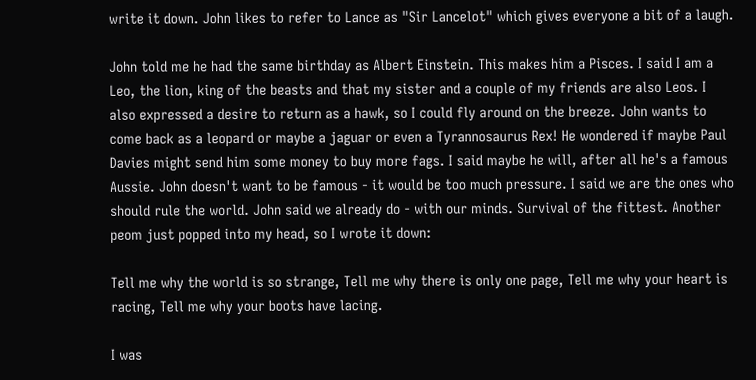write it down. John likes to refer to Lance as "Sir Lancelot" which gives everyone a bit of a laugh.

John told me he had the same birthday as Albert Einstein. This makes him a Pisces. I said I am a Leo, the lion, king of the beasts and that my sister and a couple of my friends are also Leos. I also expressed a desire to return as a hawk, so I could fly around on the breeze. John wants to come back as a leopard or maybe a jaguar or even a Tyrannosaurus Rex! He wondered if maybe Paul Davies might send him some money to buy more fags. I said maybe he will, after all he's a famous Aussie. John doesn't want to be famous - it would be too much pressure. I said we are the ones who should rule the world. John said we already do - with our minds. Survival of the fittest. Another peom just popped into my head, so I wrote it down:

Tell me why the world is so strange, Tell me why there is only one page, Tell me why your heart is racing, Tell me why your boots have lacing.

I was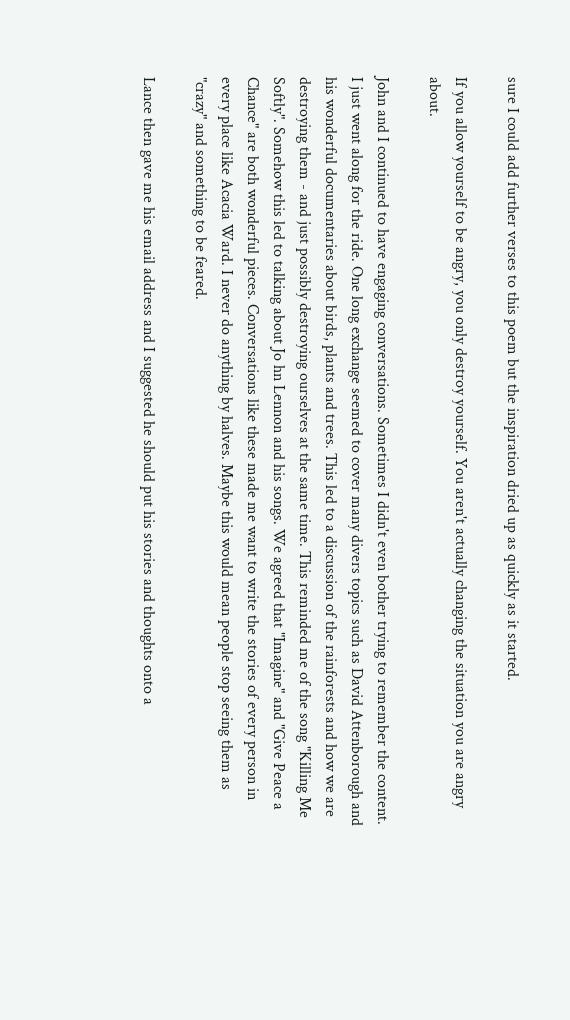sure I could add further verses to this poem but the inspiration dried up as quickly as it started.

If you allow yourself to be angry, you only destroy yourself. You aren't actually changing the situation you are angry about.

John and I continued to have engaging conversations. Sometimes I didn't even bother trying to remember the content. I just went along for the ride. One long exchange seemed to cover many divers topics such as David Attenborough and his wonderful documentaries about birds, plants and trees. This led to a discussion of the rainforests and how we are destroying them - and just possibly destroying ourselves at the same time. This reminded me of the song "Killing Me Softly". Somehow this led to talking about Jo hn Lennon and his songs. We agreed that "Imagine" and "Give Peace a Chance" are both wonderful pieces. Conversations like these made me want to write the stories of every person in every place like Acacia Ward. I never do anything by halves. Maybe this would mean people stop seeing them as "crazy" and something to be feared.

Lance then gave me his email address and I suggested he should put his stories and thoughts onto a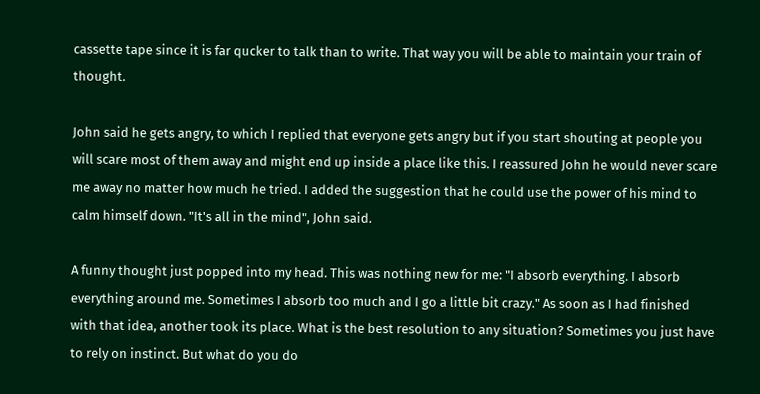cassette tape since it is far qucker to talk than to write. That way you will be able to maintain your train of thought.

John said he gets angry, to which I replied that everyone gets angry but if you start shouting at people you will scare most of them away and might end up inside a place like this. I reassured John he would never scare me away no matter how much he tried. I added the suggestion that he could use the power of his mind to calm himself down. "It's all in the mind", John said.

A funny thought just popped into my head. This was nothing new for me: "I absorb everything. I absorb everything around me. Sometimes I absorb too much and I go a little bit crazy." As soon as I had finished with that idea, another took its place. What is the best resolution to any situation? Sometimes you just have to rely on instinct. But what do you do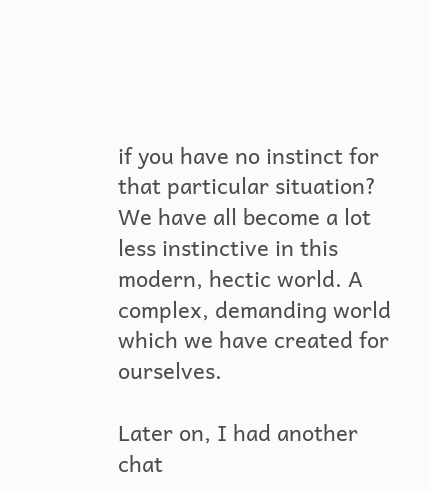if you have no instinct for that particular situation? We have all become a lot less instinctive in this modern, hectic world. A complex, demanding world which we have created for ourselves.

Later on, I had another chat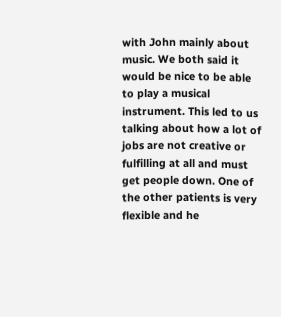with John mainly about music. We both said it would be nice to be able to play a musical instrument. This led to us talking about how a lot of jobs are not creative or fulfilling at all and must get people down. One of the other patients is very flexible and he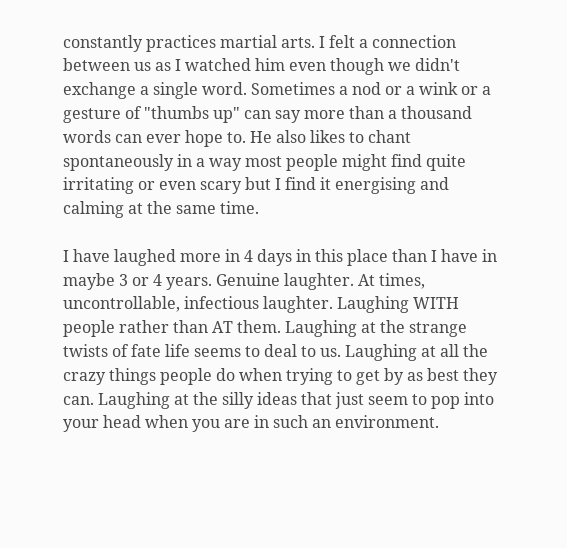constantly practices martial arts. I felt a connection between us as I watched him even though we didn't exchange a single word. Sometimes a nod or a wink or a gesture of "thumbs up" can say more than a thousand words can ever hope to. He also likes to chant spontaneously in a way most people might find quite irritating or even scary but I find it energising and calming at the same time.

I have laughed more in 4 days in this place than I have in maybe 3 or 4 years. Genuine laughter. At times, uncontrollable, infectious laughter. Laughing WITH people rather than AT them. Laughing at the strange twists of fate life seems to deal to us. Laughing at all the crazy things people do when trying to get by as best they can. Laughing at the silly ideas that just seem to pop into your head when you are in such an environment.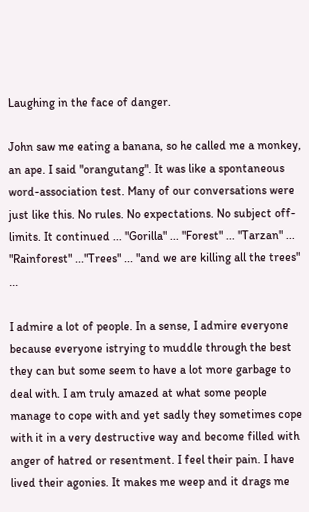Laughing in the face of danger.

John saw me eating a banana, so he called me a monkey, an ape. I said "orangutang". It was like a spontaneous word-association test. Many of our conversations were just like this. No rules. No expectations. No subject off-limits. It continued ... "Gorilla" ... "Forest" ... "Tarzan" ... "Rainforest" ..."Trees" ... "and we are killing all the trees" ...

I admire a lot of people. In a sense, I admire everyone because everyone istrying to muddle through the best they can but some seem to have a lot more garbage to deal with. I am truly amazed at what some people manage to cope with and yet sadly they sometimes cope with it in a very destructive way and become filled with anger of hatred or resentment. I feel their pain. I have lived their agonies. It makes me weep and it drags me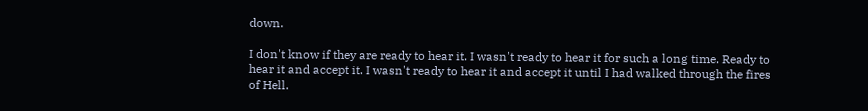down.

I don't know if they are ready to hear it. I wasn't ready to hear it for such a long time. Ready to hear it and accept it. I wasn't ready to hear it and accept it until I had walked through the fires of Hell.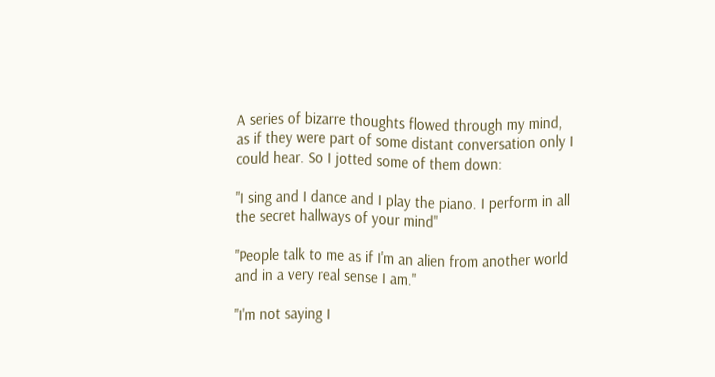A series of bizarre thoughts flowed through my mind, as if they were part of some distant conversation only I could hear. So I jotted some of them down:

"I sing and I dance and I play the piano. I perform in all the secret hallways of your mind"

"People talk to me as if I'm an alien from another world and in a very real sense I am."

"I'm not saying I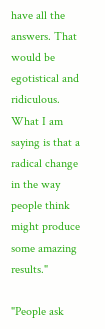have all the answers. That would be egotistical and ridiculous. What I am saying is that a radical change in the way people think might produce some amazing results."

"People ask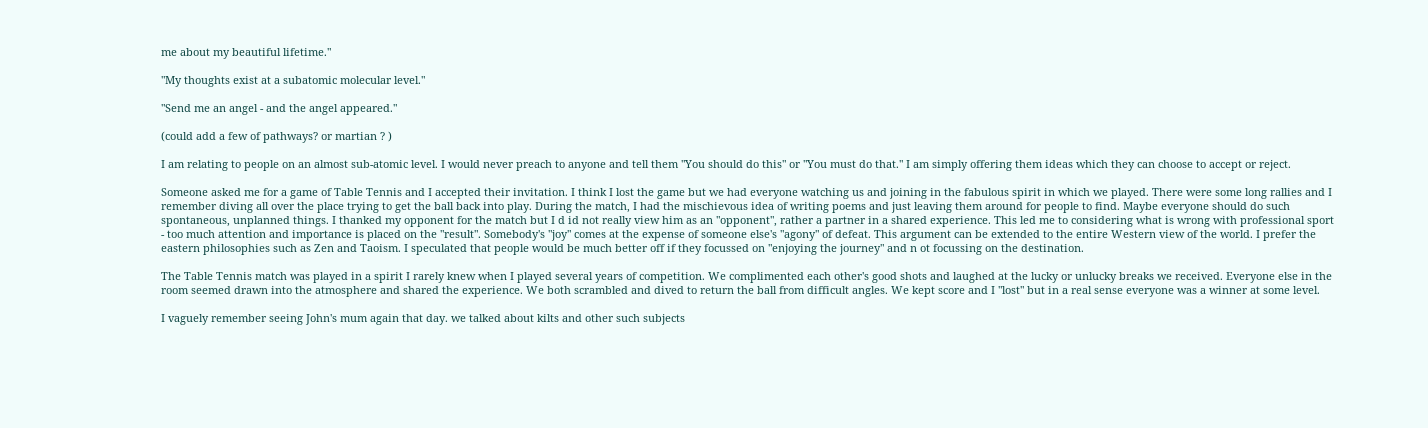me about my beautiful lifetime."

"My thoughts exist at a subatomic molecular level."

"Send me an angel - and the angel appeared."

(could add a few of pathways? or martian ? )

I am relating to people on an almost sub-atomic level. I would never preach to anyone and tell them "You should do this" or "You must do that." I am simply offering them ideas which they can choose to accept or reject.

Someone asked me for a game of Table Tennis and I accepted their invitation. I think I lost the game but we had everyone watching us and joining in the fabulous spirit in which we played. There were some long rallies and I remember diving all over the place trying to get the ball back into play. During the match, I had the mischievous idea of writing poems and just leaving them around for people to find. Maybe everyone should do such spontaneous, unplanned things. I thanked my opponent for the match but I d id not really view him as an "opponent", rather a partner in a shared experience. This led me to considering what is wrong with professional sport - too much attention and importance is placed on the "result". Somebody's "joy" comes at the expense of someone else's "agony" of defeat. This argument can be extended to the entire Western view of the world. I prefer the eastern philosophies such as Zen and Taoism. I speculated that people would be much better off if they focussed on "enjoying the journey" and n ot focussing on the destination.

The Table Tennis match was played in a spirit I rarely knew when I played several years of competition. We complimented each other's good shots and laughed at the lucky or unlucky breaks we received. Everyone else in the room seemed drawn into the atmosphere and shared the experience. We both scrambled and dived to return the ball from difficult angles. We kept score and I "lost" but in a real sense everyone was a winner at some level.

I vaguely remember seeing John's mum again that day. we talked about kilts and other such subjects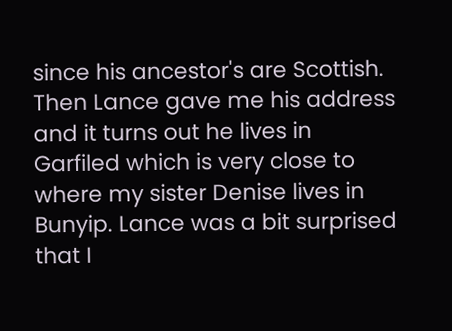since his ancestor's are Scottish. Then Lance gave me his address and it turns out he lives in Garfiled which is very close to where my sister Denise lives in Bunyip. Lance was a bit surprised that I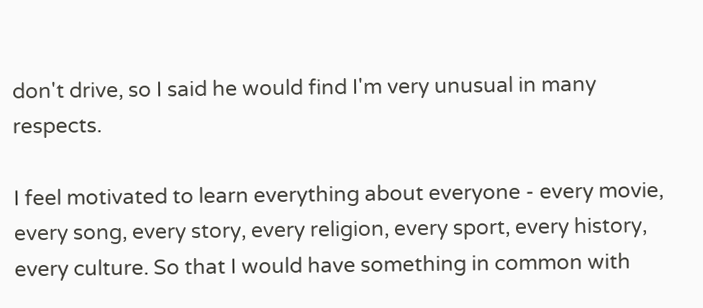don't drive, so I said he would find I'm very unusual in many respects.

I feel motivated to learn everything about everyone - every movie, every song, every story, every religion, every sport, every history, every culture. So that I would have something in common with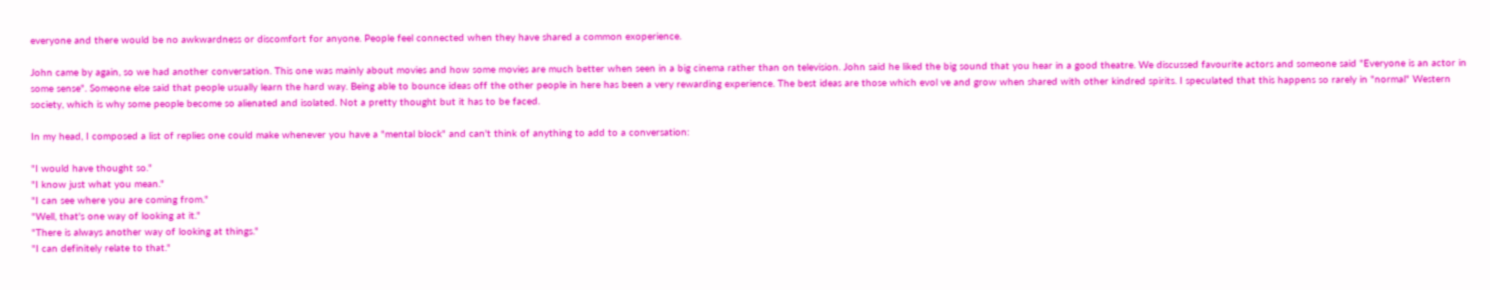everyone and there would be no awkwardness or discomfort for anyone. People feel connected when they have shared a common exoperience.

John came by again, so we had another conversation. This one was mainly about movies and how some movies are much better when seen in a big cinema rather than on television. John said he liked the big sound that you hear in a good theatre. We discussed favourite actors and someone said "Everyone is an actor in some sense". Someone else said that people usually learn the hard way. Being able to bounce ideas off the other people in here has been a very rewarding experience. The best ideas are those which evol ve and grow when shared with other kindred spirits. I speculated that this happens so rarely in "normal" Western society, which is why some people become so alienated and isolated. Not a pretty thought but it has to be faced.

In my head, I composed a list of replies one could make whenever you have a "mental block" and can't think of anything to add to a conversation:

"I would have thought so."
"I know just what you mean."
"I can see where you are coming from."
"Well, that's one way of looking at it."
"There is always another way of looking at things."
"I can definitely relate to that."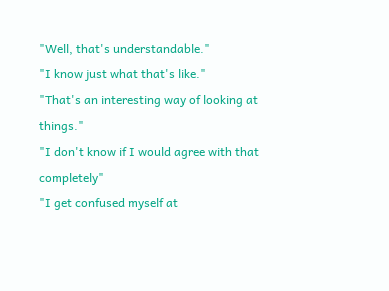"Well, that's understandable."
"I know just what that's like."
"That's an interesting way of looking at things."
"I don't know if I would agree with that completely"
"I get confused myself at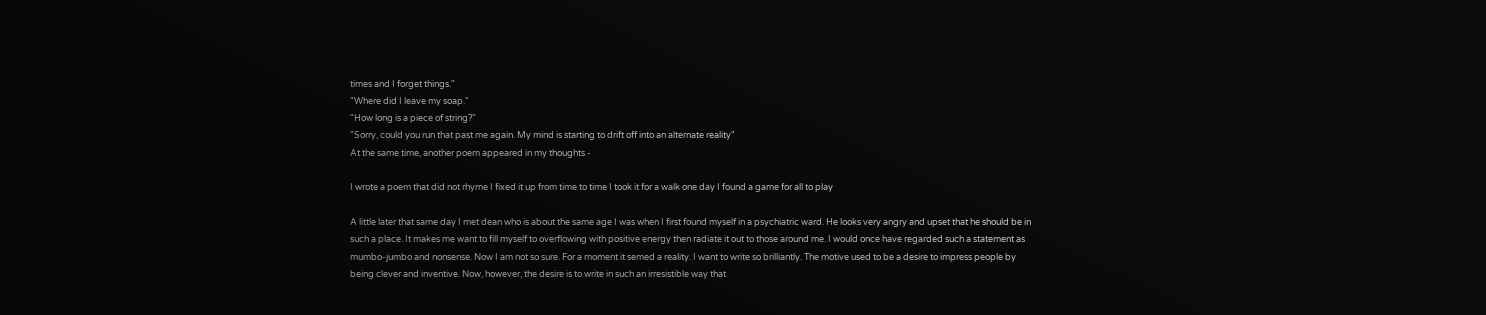times and I forget things."
"Where did I leave my soap."
"How long is a piece of string?"
"Sorry, could you run that past me again. My mind is starting to drift off into an alternate reality"
At the same time, another poem appeared in my thoughts -

I wrote a poem that did not rhyme I fixed it up from time to time I took it for a walk one day I found a game for all to play

A little later that same day I met dean who is about the same age I was when I first found myself in a psychiatric ward. He looks very angry and upset that he should be in such a place. It makes me want to fill myself to overflowing with positive energy then radiate it out to those around me. I would once have regarded such a statement as mumbo-jumbo and nonsense. Now I am not so sure. For a moment it semed a reality. I want to write so brilliantly. The motive used to be a desire to impress people by being clever and inventive. Now, however, the desire is to write in such an irresistible way that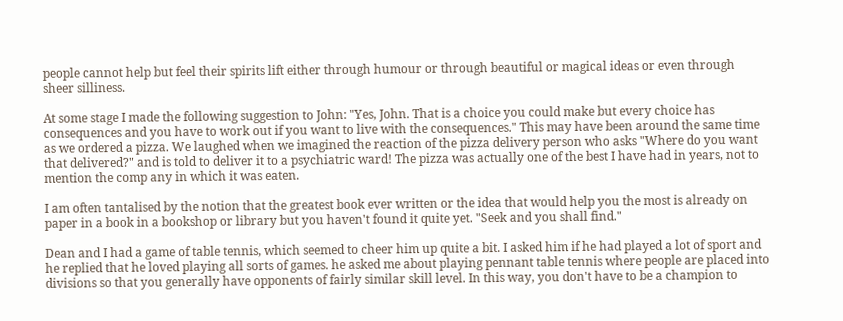people cannot help but feel their spirits lift either through humour or through beautiful or magical ideas or even through sheer silliness.

At some stage I made the following suggestion to John: "Yes, John. That is a choice you could make but every choice has consequences and you have to work out if you want to live with the consequences." This may have been around the same time as we ordered a pizza. We laughed when we imagined the reaction of the pizza delivery person who asks "Where do you want that delivered?" and is told to deliver it to a psychiatric ward! The pizza was actually one of the best I have had in years, not to mention the comp any in which it was eaten.

I am often tantalised by the notion that the greatest book ever written or the idea that would help you the most is already on paper in a book in a bookshop or library but you haven't found it quite yet. "Seek and you shall find."

Dean and I had a game of table tennis, which seemed to cheer him up quite a bit. I asked him if he had played a lot of sport and he replied that he loved playing all sorts of games. he asked me about playing pennant table tennis where people are placed into divisions so that you generally have opponents of fairly similar skill level. In this way, you don't have to be a champion to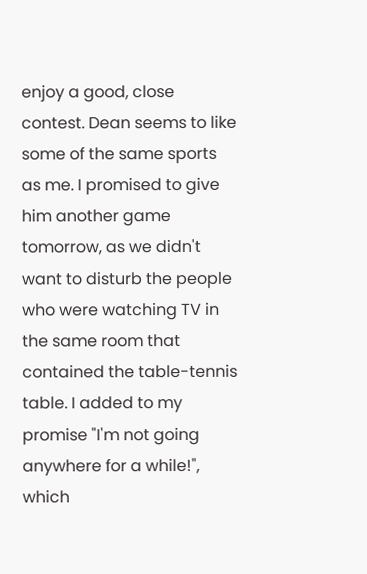enjoy a good, close contest. Dean seems to like some of the same sports as me. I promised to give him another game tomorrow, as we didn't want to disturb the people who were watching TV in the same room that contained the table-tennis table. I added to my promise "I'm not going anywhere for a while!", which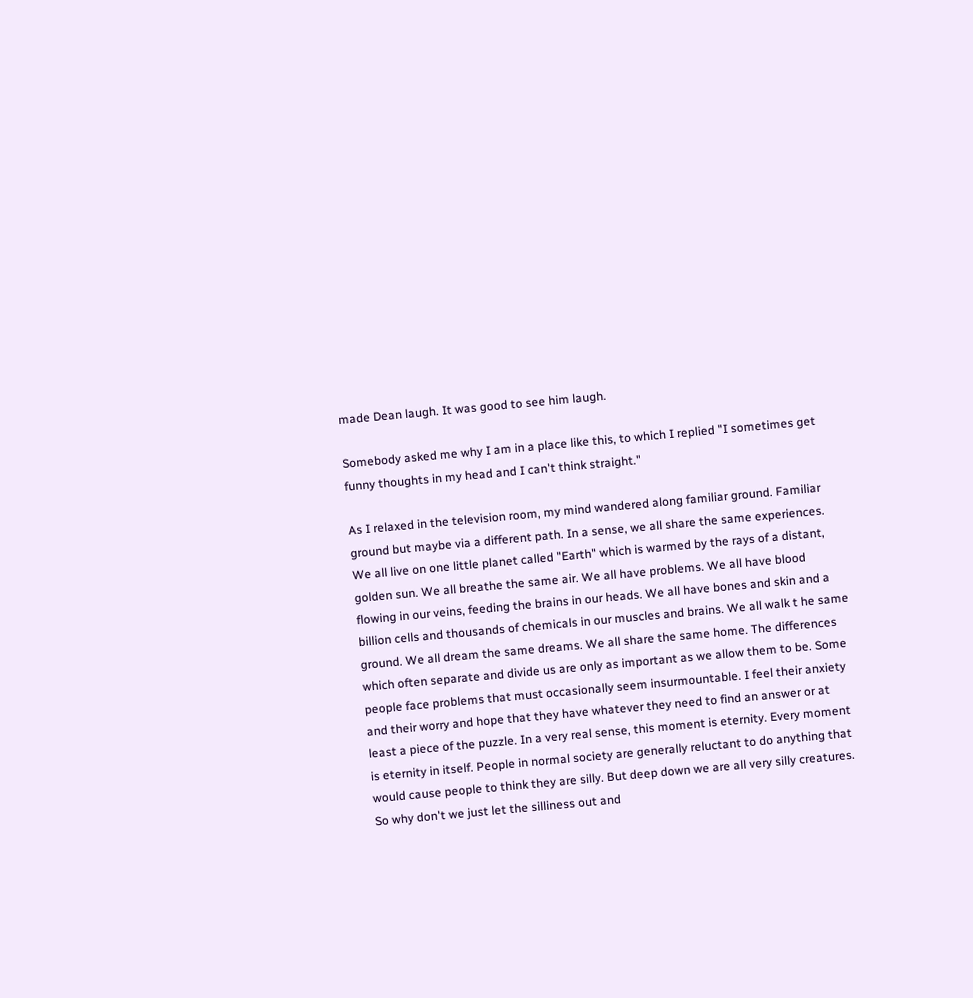made Dean laugh. It was good to see him laugh.

Somebody asked me why I am in a place like this, to which I replied "I sometimes get funny thoughts in my head and I can't think straight."

As I relaxed in the television room, my mind wandered along familiar ground. Familiar ground but maybe via a different path. In a sense, we all share the same experiences. We all live on one little planet called "Earth" which is warmed by the rays of a distant, golden sun. We all breathe the same air. We all have problems. We all have blood flowing in our veins, feeding the brains in our heads. We all have bones and skin and a billion cells and thousands of chemicals in our muscles and brains. We all walk t he same ground. We all dream the same dreams. We all share the same home. The differences which often separate and divide us are only as important as we allow them to be. Some people face problems that must occasionally seem insurmountable. I feel their anxiety and their worry and hope that they have whatever they need to find an answer or at least a piece of the puzzle. In a very real sense, this moment is eternity. Every moment is eternity in itself. People in normal society are generally reluctant to do anything that would cause people to think they are silly. But deep down we are all very silly creatures. So why don't we just let the silliness out and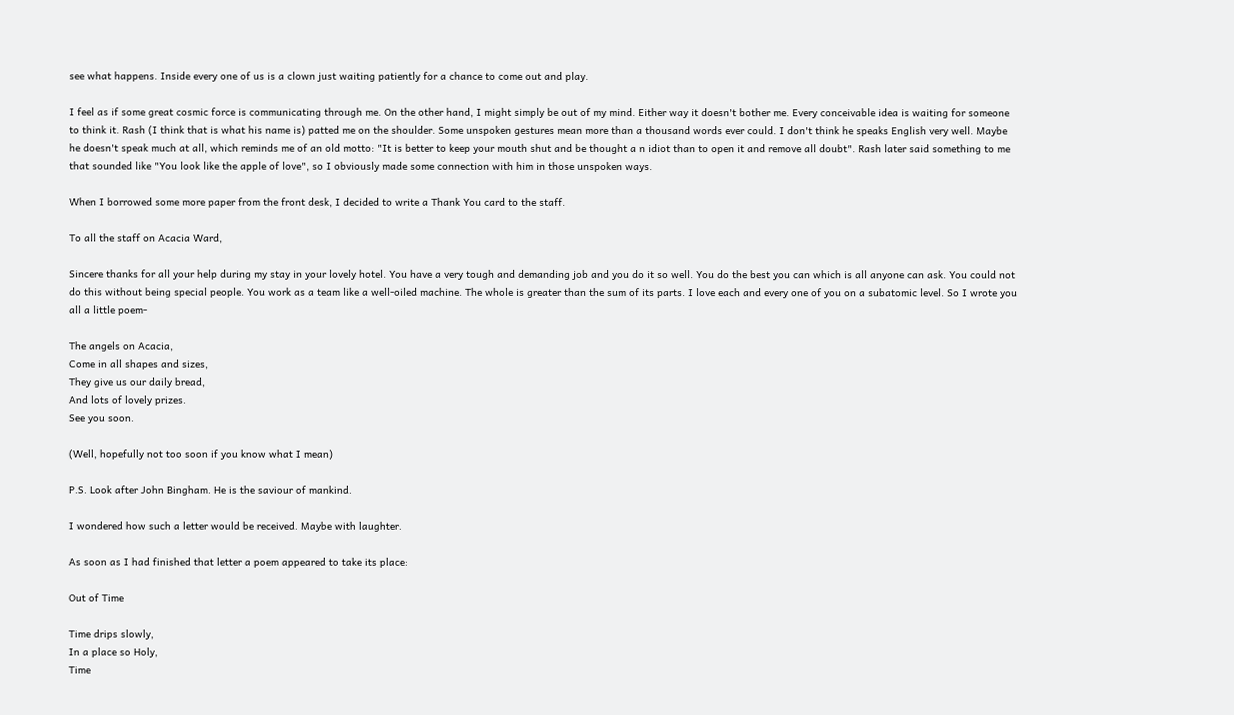see what happens. Inside every one of us is a clown just waiting patiently for a chance to come out and play.

I feel as if some great cosmic force is communicating through me. On the other hand, I might simply be out of my mind. Either way it doesn't bother me. Every conceivable idea is waiting for someone to think it. Rash (I think that is what his name is) patted me on the shoulder. Some unspoken gestures mean more than a thousand words ever could. I don't think he speaks English very well. Maybe he doesn't speak much at all, which reminds me of an old motto: "It is better to keep your mouth shut and be thought a n idiot than to open it and remove all doubt". Rash later said something to me that sounded like "You look like the apple of love", so I obviously made some connection with him in those unspoken ways.

When I borrowed some more paper from the front desk, I decided to write a Thank You card to the staff.

To all the staff on Acacia Ward,

Sincere thanks for all your help during my stay in your lovely hotel. You have a very tough and demanding job and you do it so well. You do the best you can which is all anyone can ask. You could not do this without being special people. You work as a team like a well-oiled machine. The whole is greater than the sum of its parts. I love each and every one of you on a subatomic level. So I wrote you all a little poem-

The angels on Acacia,
Come in all shapes and sizes,
They give us our daily bread,
And lots of lovely prizes.
See you soon.

(Well, hopefully not too soon if you know what I mean)

P.S. Look after John Bingham. He is the saviour of mankind.

I wondered how such a letter would be received. Maybe with laughter.

As soon as I had finished that letter a poem appeared to take its place:

Out of Time

Time drips slowly,
In a place so Holy,
Time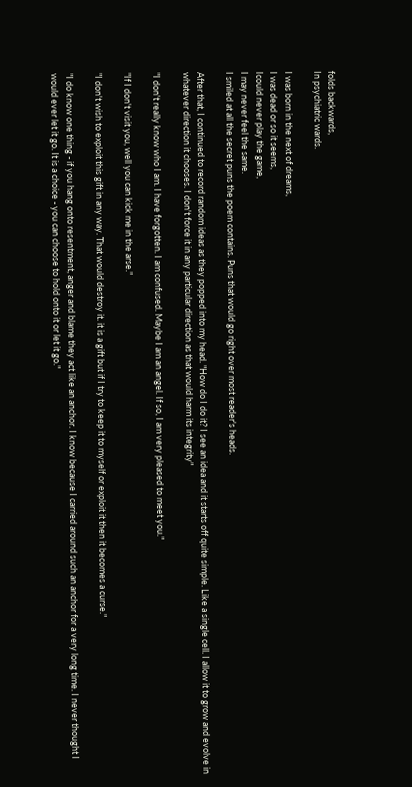folds backwards,
In psychiatric wards.

I was born in the next of dreams,
I was dead or so it seems,
Icould never play the game,
I may never feel the same.
I smiled at all the secret puns the poem contains. Puns that would go right over most reader's heads.

After that, I continued to record random ideas as they popped into my head. "How do I do it? I see an idea and it starts off quite simple. Like a single cell. I allow it to grow and evolve in whatever direction it chooses. I don't force it in any particular direction as that would harm its integrity"

"I don't really know who I am. I have forgotten. I am confused. Maybe I am an angel. If so, I am very pleased to meet you."

"If I don't visit you, well you can kick me in the arse."

"I don't wish to exploit this gift in any way. That would destroy it. it is a gift but if I try to keep it to myself or exploit it then it becomes a curse."

"I do know one thing - if you hang onto resentment, anger and blame they act like an anchor. I know because I carried around such an anchor for a very long time. I never thought I would ever let it go. It is a choice - you can choose to hold onto it or let it go."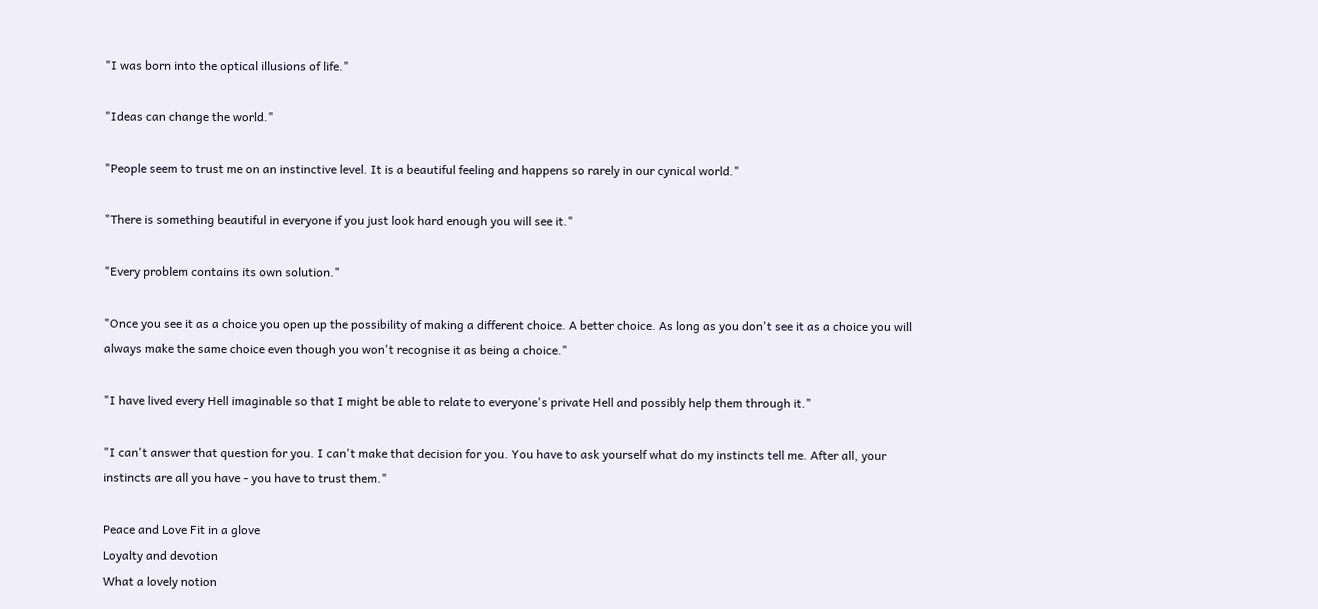"I was born into the optical illusions of life."

"Ideas can change the world."

"People seem to trust me on an instinctive level. It is a beautiful feeling and happens so rarely in our cynical world."

"There is something beautiful in everyone if you just look hard enough you will see it."

"Every problem contains its own solution."

"Once you see it as a choice you open up the possibility of making a different choice. A better choice. As long as you don't see it as a choice you will always make the same choice even though you won't recognise it as being a choice."

"I have lived every Hell imaginable so that I might be able to relate to everyone's private Hell and possibly help them through it."

"I can't answer that question for you. I can't make that decision for you. You have to ask yourself what do my instincts tell me. After all, your instincts are all you have - you have to trust them."

Peace and Love Fit in a glove
Loyalty and devotion
What a lovely notion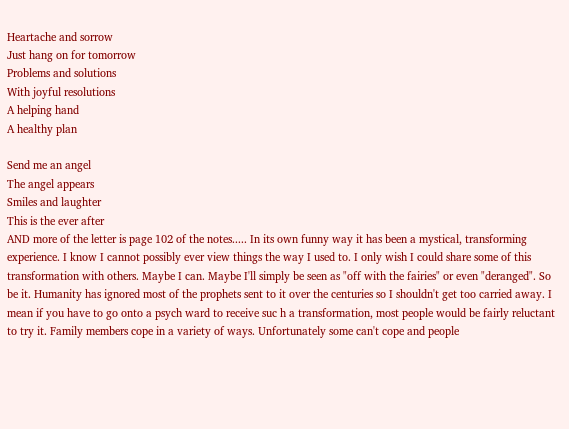Heartache and sorrow
Just hang on for tomorrow
Problems and solutions
With joyful resolutions
A helping hand
A healthy plan

Send me an angel
The angel appears
Smiles and laughter
This is the ever after
AND more of the letter is page 102 of the notes..... In its own funny way it has been a mystical, transforming experience. I know I cannot possibly ever view things the way I used to. I only wish I could share some of this transformation with others. Maybe I can. Maybe I'll simply be seen as "off with the fairies" or even "deranged". So be it. Humanity has ignored most of the prophets sent to it over the centuries so I shouldn't get too carried away. I mean if you have to go onto a psych ward to receive suc h a transformation, most people would be fairly reluctant to try it. Family members cope in a variety of ways. Unfortunately some can't cope and people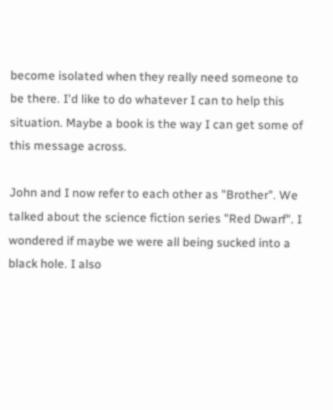become isolated when they really need someone to be there. I'd like to do whatever I can to help this situation. Maybe a book is the way I can get some of this message across.

John and I now refer to each other as "Brother". We talked about the science fiction series "Red Dwarf". I wondered if maybe we were all being sucked into a black hole. I also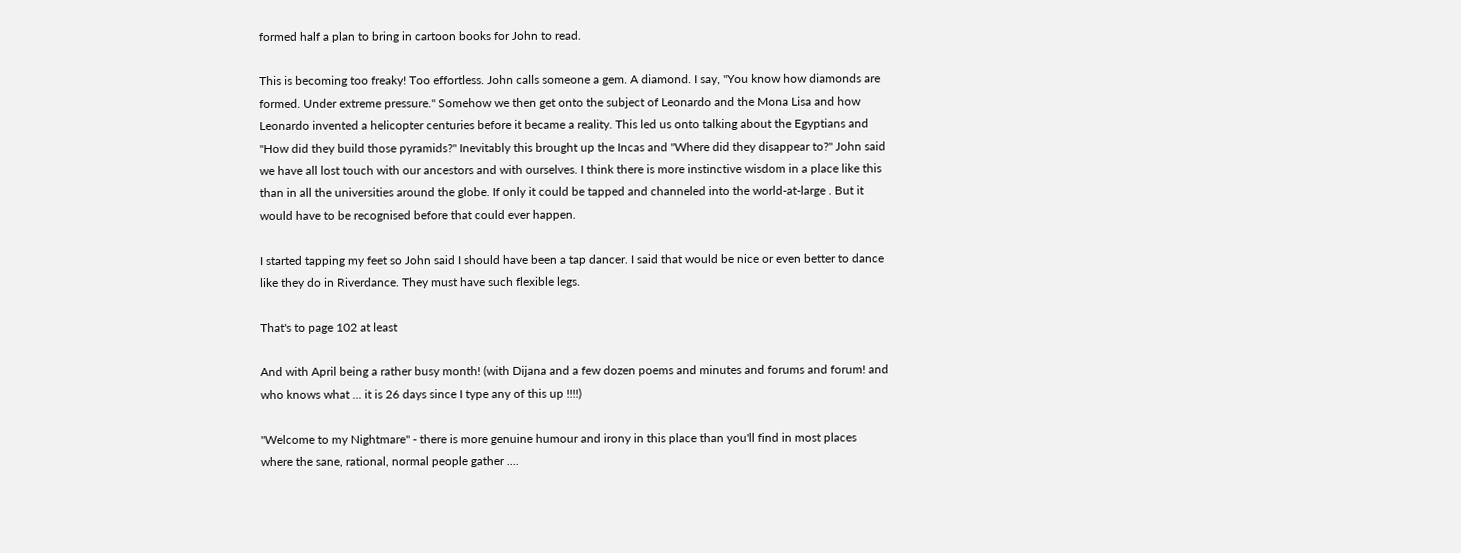formed half a plan to bring in cartoon books for John to read.

This is becoming too freaky! Too effortless. John calls someone a gem. A diamond. I say, "You know how diamonds are formed. Under extreme pressure." Somehow we then get onto the subject of Leonardo and the Mona Lisa and how Leonardo invented a helicopter centuries before it became a reality. This led us onto talking about the Egyptians and "How did they build those pyramids?" Inevitably this brought up the Incas and "Where did they disappear to?" John said we have all lost touch with our ancestors and with ourselves. I think there is more instinctive wisdom in a place like this than in all the universities around the globe. If only it could be tapped and channeled into the world-at-large . But it would have to be recognised before that could ever happen.

I started tapping my feet so John said I should have been a tap dancer. I said that would be nice or even better to dance like they do in Riverdance. They must have such flexible legs.

That's to page 102 at least

And with April being a rather busy month! (with Dijana and a few dozen poems and minutes and forums and forum! and who knows what ... it is 26 days since I type any of this up !!!!)

"Welcome to my Nightmare" - there is more genuine humour and irony in this place than you'll find in most places where the sane, rational, normal people gather ....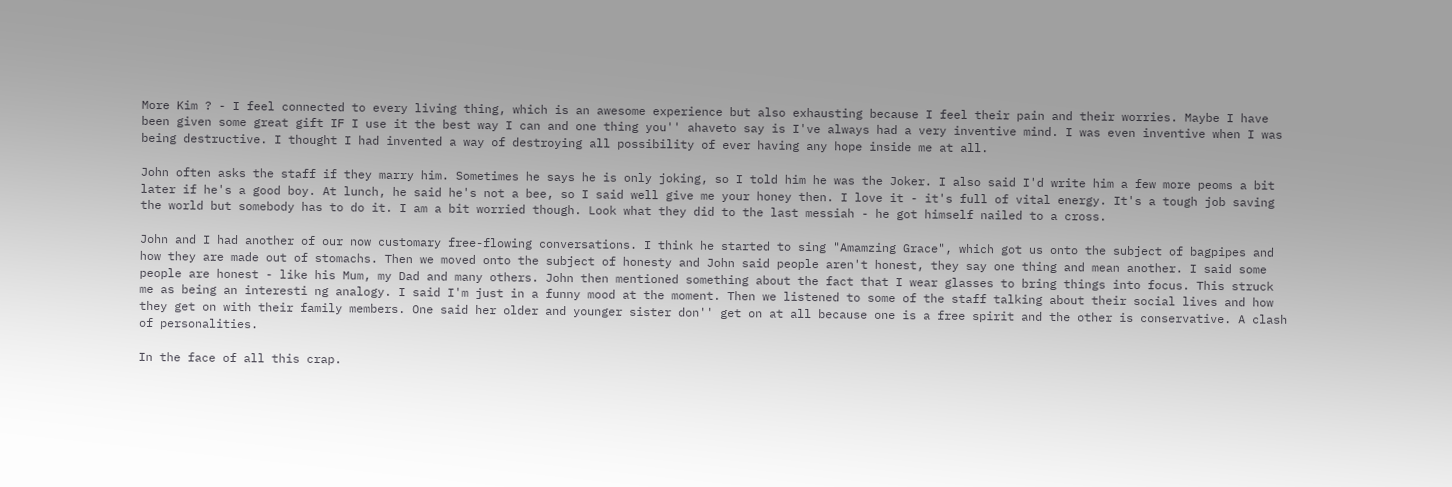More Kim ? - I feel connected to every living thing, which is an awesome experience but also exhausting because I feel their pain and their worries. Maybe I have been given some great gift IF I use it the best way I can and one thing you'' ahaveto say is I've always had a very inventive mind. I was even inventive when I was being destructive. I thought I had invented a way of destroying all possibility of ever having any hope inside me at all.

John often asks the staff if they marry him. Sometimes he says he is only joking, so I told him he was the Joker. I also said I'd write him a few more peoms a bit later if he's a good boy. At lunch, he said he's not a bee, so I said well give me your honey then. I love it - it's full of vital energy. It's a tough job saving the world but somebody has to do it. I am a bit worried though. Look what they did to the last messiah - he got himself nailed to a cross.

John and I had another of our now customary free-flowing conversations. I think he started to sing "Amamzing Grace", which got us onto the subject of bagpipes and how they are made out of stomachs. Then we moved onto the subject of honesty and John said people aren't honest, they say one thing and mean another. I said some people are honest - like his Mum, my Dad and many others. John then mentioned something about the fact that I wear glasses to bring things into focus. This struck me as being an interesti ng analogy. I said I'm just in a funny mood at the moment. Then we listened to some of the staff talking about their social lives and how they get on with their family members. One said her older and younger sister don'' get on at all because one is a free spirit and the other is conservative. A clash of personalities.

In the face of all this crap.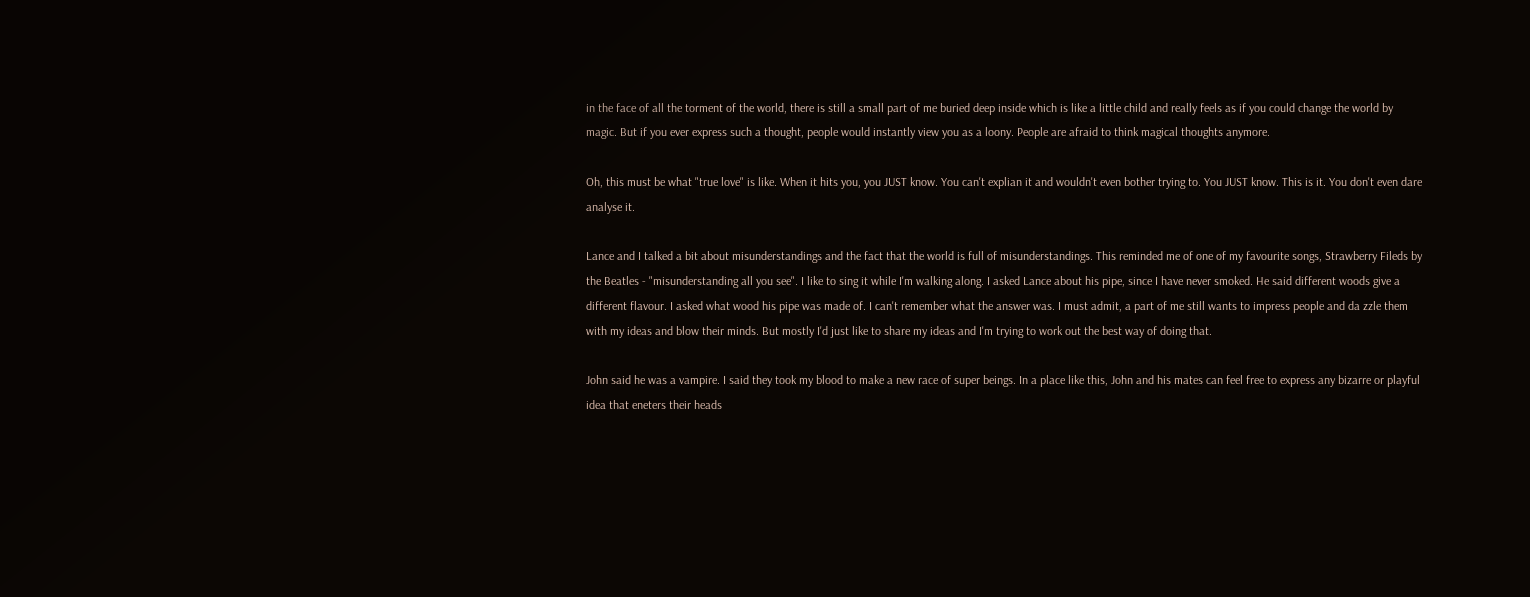in the face of all the torment of the world, there is still a small part of me buried deep inside which is like a little child and really feels as if you could change the world by magic. But if you ever express such a thought, people would instantly view you as a loony. People are afraid to think magical thoughts anymore.

Oh, this must be what "true love" is like. When it hits you, you JUST know. You can't explian it and wouldn't even bother trying to. You JUST know. This is it. You don't even dare analyse it.

Lance and I talked a bit about misunderstandings and the fact that the world is full of misunderstandings. This reminded me of one of my favourite songs, Strawberry Fileds by the Beatles - "misunderstanding all you see". I like to sing it while I'm walking along. I asked Lance about his pipe, since I have never smoked. He said different woods give a different flavour. I asked what wood his pipe was made of. I can't remember what the answer was. I must admit, a part of me still wants to impress people and da zzle them with my ideas and blow their minds. But mostly I'd just like to share my ideas and I'm trying to work out the best way of doing that.

John said he was a vampire. I said they took my blood to make a new race of super beings. In a place like this, John and his mates can feel free to express any bizarre or playful idea that eneters their heads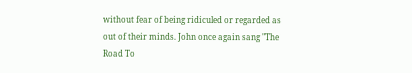without fear of being ridiculed or regarded as out of their minds. John once again sang "The Road To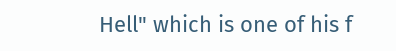Hell" which is one of his f